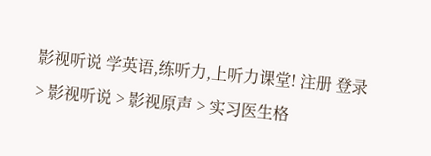影视听说 学英语,练听力,上听力课堂! 注册 登录
> 影视听说 > 影视原声 > 实习医生格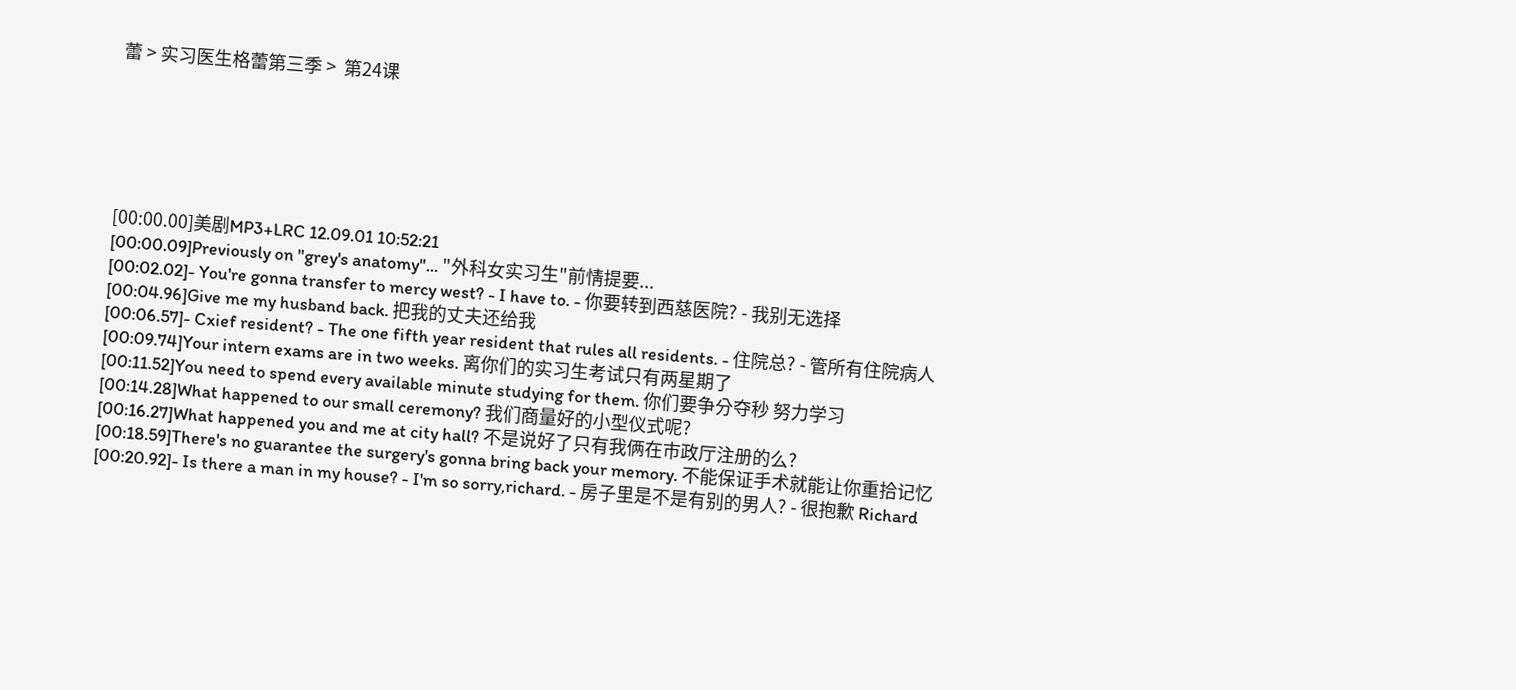蕾 > 实习医生格蕾第三季 >  第24课






[00:00.00]美剧MP3+LRC 12.09.01 10:52:21
[00:00.09]Previously on "grey's anatomy"... "外科女实习生"前情提要...
[00:02.02]- You're gonna transfer to mercy west? - I have to. - 你要转到西慈医院? - 我别无选择
[00:04.96]Give me my husband back. 把我的丈夫还给我
[00:06.57]- Cxief resident? - The one fifth year resident that rules all residents. - 住院总? - 管所有住院病人
[00:09.74]Your intern exams are in two weeks. 离你们的实习生考试只有两星期了
[00:11.52]You need to spend every available minute studying for them. 你们要争分夺秒 努力学习
[00:14.28]What happened to our small ceremony? 我们商量好的小型仪式呢?
[00:16.27]What happened you and me at city hall? 不是说好了只有我俩在市政厅注册的么?
[00:18.59]There's no guarantee the surgery's gonna bring back your memory. 不能保证手术就能让你重拾记忆
[00:20.92]- Is there a man in my house? - I'm so sorry,richard. - 房子里是不是有别的男人? - 很抱歉 Richard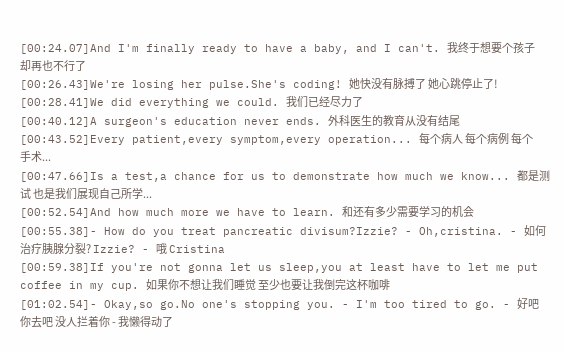[00:24.07]And I'm finally ready to have a baby, and I can't. 我终于想要个孩子 却再也不行了
[00:26.43]We're losing her pulse.She's coding! 她快没有脉搏了 她心跳停止了!
[00:28.41]We did everything we could. 我们已经尽力了
[00:40.12]A surgeon's education never ends. 外科医生的教育从没有结尾
[00:43.52]Every patient,every symptom,every operation... 每个病人 每个病例 每个手术...
[00:47.66]Is a test,a chance for us to demonstrate how much we know... 都是测试 也是我们展现自己所学...
[00:52.54]And how much more we have to learn. 和还有多少需要学习的机会
[00:55.38]- How do you treat pancreatic divisum?Izzie? - Oh,cristina. - 如何治疗胰腺分裂? Izzie? - 哦 Cristina
[00:59.38]If you're not gonna let us sleep,you at least have to let me put coffee in my cup. 如果你不想让我们睡觉 至少也要让我倒完这杯咖啡
[01:02.54]- Okay,so go.No one's stopping you. - I'm too tired to go. - 好吧 你去吧 没人拦着你 - 我懒得动了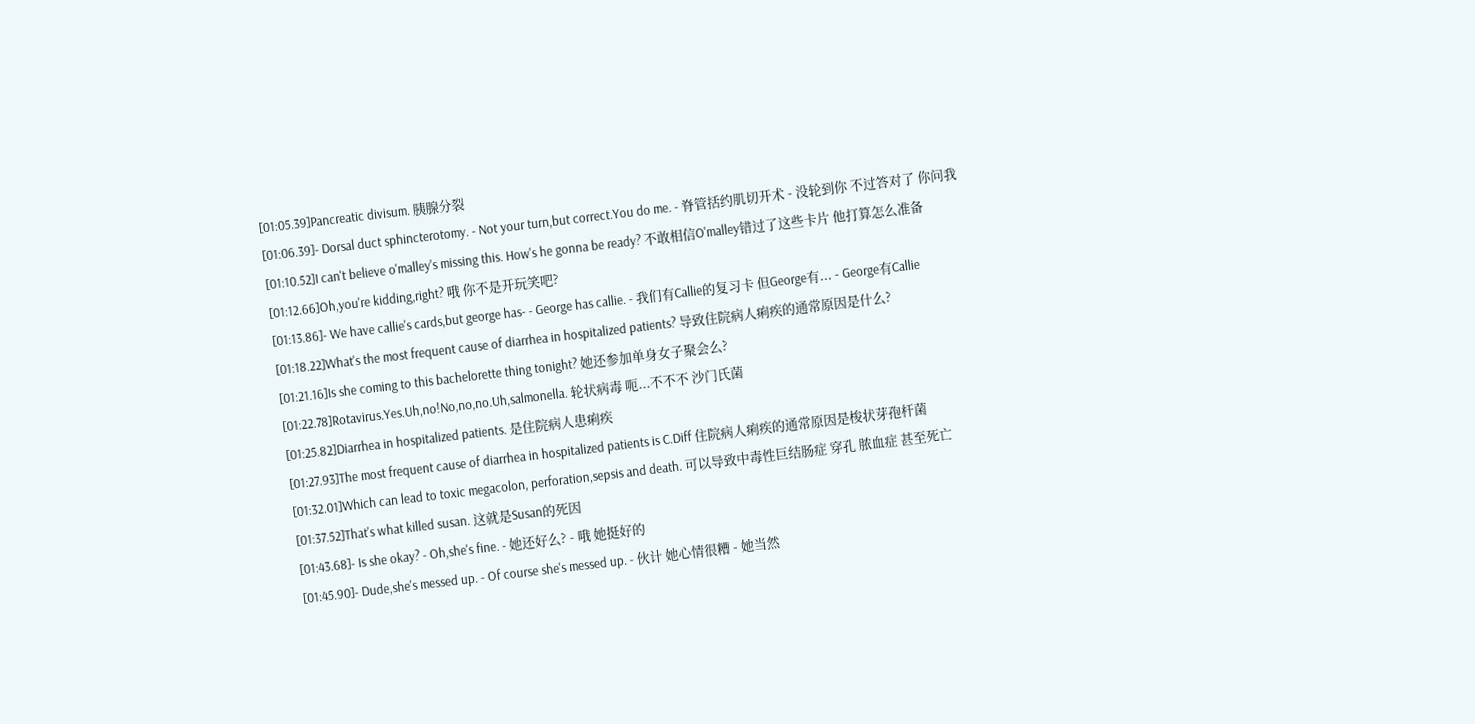[01:05.39]Pancreatic divisum. 胰腺分裂
[01:06.39]- Dorsal duct sphincterotomy. - Not your turn,but correct.You do me. - 脊管括约肌切开术 - 没轮到你 不过答对了 你问我
[01:10.52]I can't believe o'malley's missing this. How's he gonna be ready? 不敢相信O'malley错过了这些卡片 他打算怎么准备
[01:12.66]Oh,you're kidding,right? 哦 你不是开玩笑吧?
[01:13.86]- We have callie's cards,but george has- - George has callie. - 我们有Callie的复习卡 但George有... - George有Callie
[01:18.22]What's the most frequent cause of diarrhea in hospitalized patients? 导致住院病人痢疾的通常原因是什么?
[01:21.16]Is she coming to this bachelorette thing tonight? 她还参加单身女子聚会么?
[01:22.78]Rotavirus.Yes.Uh,no!No,no,no.Uh,salmonella. 轮状病毒 呃...不不不 沙门氏菌
[01:25.82]Diarrhea in hospitalized patients. 是住院病人患痢疾
[01:27.93]The most frequent cause of diarrhea in hospitalized patients is C.Diff 住院病人痢疾的通常原因是梭状芽孢杆菌
[01:32.01]Which can lead to toxic megacolon, perforation,sepsis and death. 可以导致中毒性巨结肠症 穿孔 脓血症 甚至死亡
[01:37.52]That's what killed susan. 这就是Susan的死因
[01:43.68]- Is she okay? - Oh,she's fine. - 她还好么? - 哦 她挺好的
[01:45.90]- Dude,she's messed up. - Of course she's messed up. - 伙计 她心情很糟 - 她当然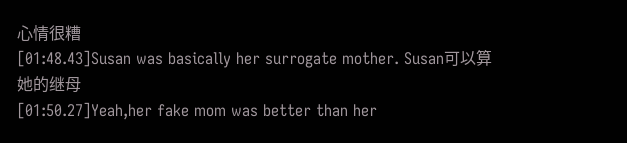心情很糟
[01:48.43]Susan was basically her surrogate mother. Susan可以算她的继母
[01:50.27]Yeah,her fake mom was better than her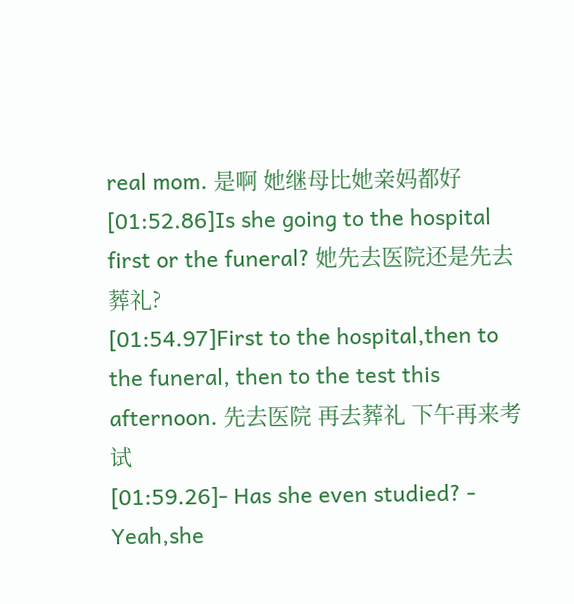real mom. 是啊 她继母比她亲妈都好
[01:52.86]Is she going to the hospital first or the funeral? 她先去医院还是先去葬礼?
[01:54.97]First to the hospital,then to the funeral, then to the test this afternoon. 先去医院 再去葬礼 下午再来考试
[01:59.26]- Has she even studied? - Yeah,she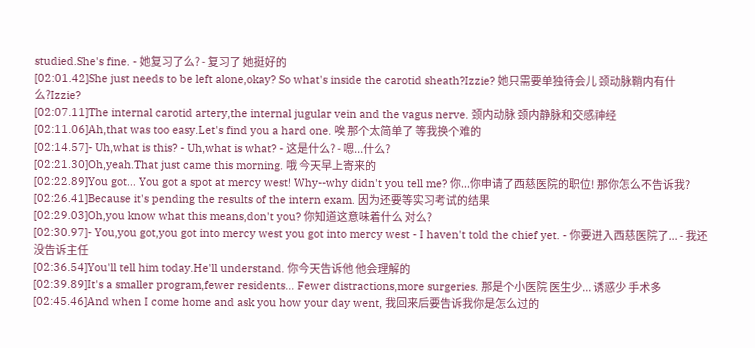studied.She's fine. - 她复习了么? - 复习了 她挺好的
[02:01.42]She just needs to be left alone,okay? So what's inside the carotid sheath?Izzie? 她只需要单独待会儿 颈动脉鞘内有什么?Izzie?
[02:07.11]The internal carotid artery,the internal jugular vein and the vagus nerve. 颈内动脉 颈内静脉和交感神经
[02:11.06]Ah,that was too easy.Let's find you a hard one. 唉 那个太简单了 等我换个难的
[02:14.57]- Uh,what is this? - Uh,what is what? - 这是什么? - 嗯...什么?
[02:21.30]Oh,yeah.That just came this morning. 哦 今天早上寄来的
[02:22.89]You got... You got a spot at mercy west! Why--why didn't you tell me? 你...你申请了西慈医院的职位! 那你怎么不告诉我?
[02:26.41]Because it's pending the results of the intern exam. 因为还要等实习考试的结果
[02:29.03]Oh,you know what this means,don't you? 你知道这意味着什么 对么?
[02:30.97]- You,you got,you got into mercy west you got into mercy west - I haven't told the chief yet. - 你要进入西慈医院了... - 我还没告诉主任
[02:36.54]You'll tell him today.He'll understand. 你今天告诉他 他会理解的
[02:39.89]It's a smaller program,fewer residents... Fewer distractions,more surgeries. 那是个小医院 医生少... 诱惑少 手术多
[02:45.46]And when I come home and ask you how your day went, 我回来后要告诉我你是怎么过的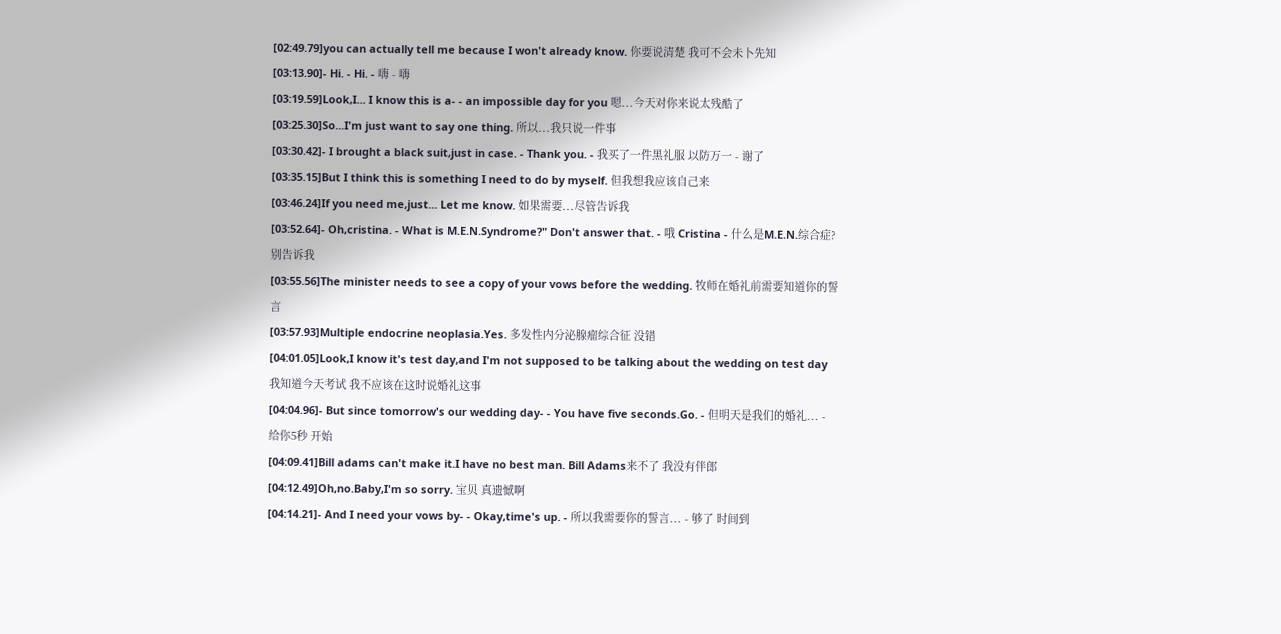[02:49.79]you can actually tell me because I won't already know. 你要说清楚 我可不会未卜先知
[03:13.90]- Hi. - Hi. - 嗨 - 嗨
[03:19.59]Look,I... I know this is a- - an impossible day for you 嗯...今天对你来说太残酷了
[03:25.30]So...I'm just want to say one thing. 所以...我只说一件事
[03:30.42]- I brought a black suit,just in case. - Thank you. - 我买了一件黑礼服 以防万一 - 谢了
[03:35.15]But I think this is something I need to do by myself. 但我想我应该自己来
[03:46.24]If you need me,just... Let me know. 如果需要...尽管告诉我
[03:52.64]- Oh,cristina. - What is M.E.N.Syndrome?" Don't answer that. - 哦 Cristina - 什么是M.E.N.综合症?别告诉我
[03:55.56]The minister needs to see a copy of your vows before the wedding. 牧师在婚礼前需要知道你的誓言
[03:57.93]Multiple endocrine neoplasia.Yes. 多发性内分泌腺瘤综合征 没错
[04:01.05]Look,I know it's test day,and I'm not supposed to be talking about the wedding on test day 我知道今天考试 我不应该在这时说婚礼这事
[04:04.96]- But since tomorrow's our wedding day- - You have five seconds.Go. - 但明天是我们的婚礼... - 给你5秒 开始
[04:09.41]Bill adams can't make it.I have no best man. Bill Adams来不了 我没有伴郎
[04:12.49]Oh,no.Baby,I'm so sorry. 宝贝 真遗憾啊
[04:14.21]- And I need your vows by- - Okay,time's up. - 所以我需要你的誓言... - 够了 时间到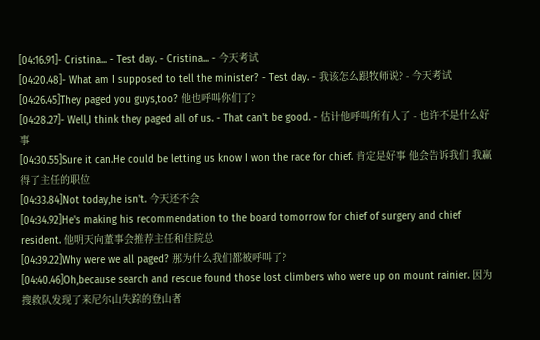[04:16.91]- Cristina... - Test day. - Cristina... - 今天考试
[04:20.48]- What am I supposed to tell the minister? - Test day. - 我该怎么跟牧师说? - 今天考试
[04:26.45]They paged you guys,too? 他也呼叫你们了?
[04:28.27]- Well,I think they paged all of us. - That can't be good. - 估计他呼叫所有人了 - 也许不是什么好事
[04:30.55]Sure it can.He could be letting us know I won the race for chief. 肯定是好事 他会告诉我们 我赢得了主任的职位
[04:33.84]Not today,he isn't. 今天还不会
[04:34.92]He's making his recommendation to the board tomorrow for chief of surgery and chief resident. 他明天向董事会推荐主任和住院总
[04:39.22]Why were we all paged? 那为什么我们都被呼叫了?
[04:40.46]Oh,because search and rescue found those lost climbers who were up on mount rainier. 因为搜救队发现了来尼尔山失踪的登山者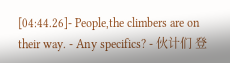[04:44.26]- People,the climbers are on their way. - Any specifics? - 伙计们 登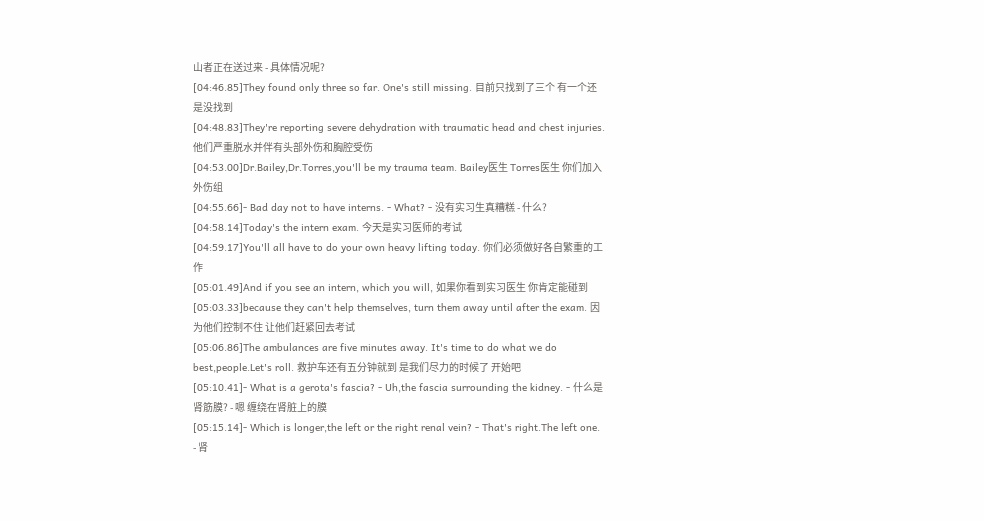山者正在送过来 - 具体情况呢?
[04:46.85]They found only three so far. One's still missing. 目前只找到了三个 有一个还是没找到
[04:48.83]They're reporting severe dehydration with traumatic head and chest injuries. 他们严重脱水并伴有头部外伤和胸腔受伤
[04:53.00]Dr.Bailey,Dr.Torres,you'll be my trauma team. Bailey医生 Torres医生 你们加入外伤组
[04:55.66]- Bad day not to have interns. - What? - 没有实习生真糟糕 - 什么?
[04:58.14]Today's the intern exam. 今天是实习医师的考试
[04:59.17]You'll all have to do your own heavy lifting today. 你们必须做好各自繁重的工作
[05:01.49]And if you see an intern, which you will, 如果你看到实习医生 你肯定能碰到
[05:03.33]because they can't help themselves, turn them away until after the exam. 因为他们控制不住 让他们赶紧回去考试
[05:06.86]The ambulances are five minutes away. It's time to do what we do best,people.Let's roll. 救护车还有五分钟就到 是我们尽力的时候了 开始吧
[05:10.41]- What is a gerota's fascia? - Uh,the fascia surrounding the kidney. - 什么是肾筋膜? - 嗯 缠绕在肾脏上的膜
[05:15.14]- Which is longer,the left or the right renal vein? - That's right.The left one. - 肾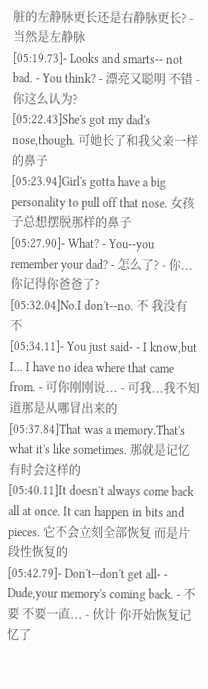脏的左静脉更长还是右静脉更长? - 当然是左静脉
[05:19.73]- Looks and smarts-- not bad. - You think? - 漂亮又聪明 不错 - 你这么认为?
[05:22.43]She's got my dad's nose,though. 可她长了和我父亲一样的鼻子
[05:23.94]Girl's gotta have a big personality to pull off that nose. 女孩子总想摆脱那样的鼻子
[05:27.90]- What? - You--you remember your dad? - 怎么了? - 你...你记得你爸爸了?
[05:32.04]No.I don't--no. 不 我没有 不
[05:34.11]- You just said- - I know,but I... I have no idea where that came from. - 可你刚刚说... - 可我...我不知道那是从哪冒出来的
[05:37.84]That was a memory.That's what it's like sometimes. 那就是记忆 有时会这样的
[05:40.11]It doesn't always come back all at once. It can happen in bits and pieces. 它不会立刻全部恢复 而是片段性恢复的
[05:42.79]- Don't--don't get all- - Dude,your memory's coming back. - 不要 不要一直... - 伙计 你开始恢复记忆了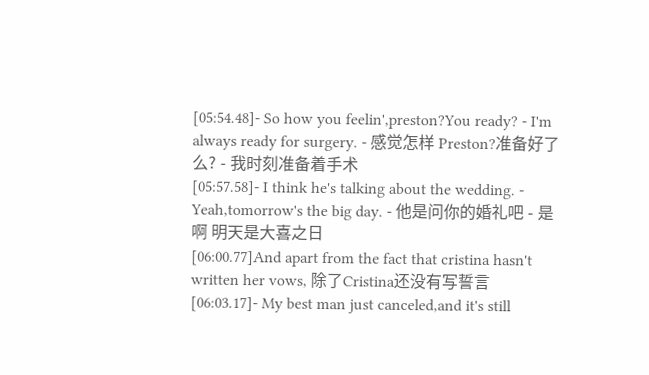[05:54.48]- So how you feelin',preston?You ready? - I'm always ready for surgery. - 感觉怎样 Preston?准备好了么? - 我时刻准备着手术
[05:57.58]- I think he's talking about the wedding. - Yeah,tomorrow's the big day. - 他是问你的婚礼吧 - 是啊 明天是大喜之日
[06:00.77]And apart from the fact that cristina hasn't written her vows, 除了Cristina还没有写誓言
[06:03.17]- My best man just canceled,and it's still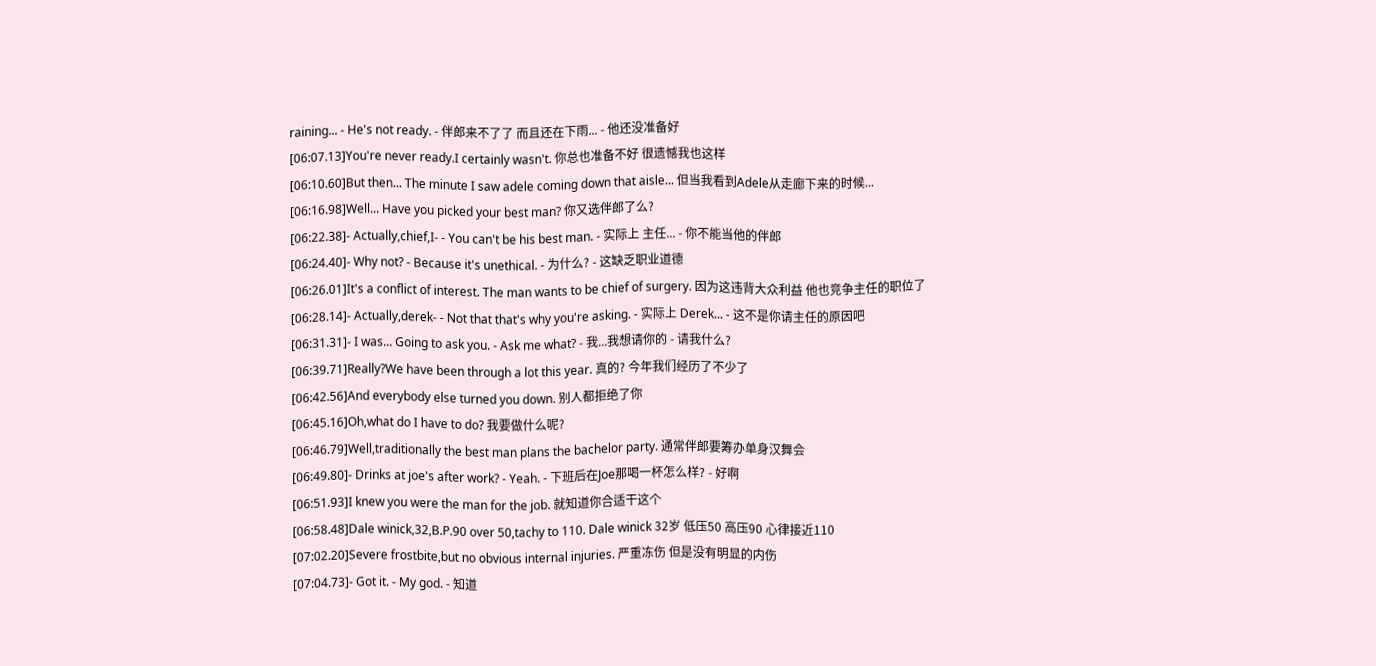raining... - He's not ready. - 伴郎来不了了 而且还在下雨... - 他还没准备好
[06:07.13]You're never ready.I certainly wasn't. 你总也准备不好 很遗憾我也这样
[06:10.60]But then... The minute I saw adele coming down that aisle... 但当我看到Adele从走廊下来的时候...
[06:16.98]Well... Have you picked your best man? 你又选伴郎了么?
[06:22.38]- Actually,chief,I- - You can't be his best man. - 实际上 主任... - 你不能当他的伴郎
[06:24.40]- Why not? - Because it's unethical. - 为什么? - 这缺乏职业道德
[06:26.01]It's a conflict of interest. The man wants to be chief of surgery. 因为这违背大众利益 他也竞争主任的职位了
[06:28.14]- Actually,derek- - Not that that's why you're asking. - 实际上 Derek... - 这不是你请主任的原因吧
[06:31.31]- I was... Going to ask you. - Ask me what? - 我...我想请你的 - 请我什么?
[06:39.71]Really?We have been through a lot this year. 真的? 今年我们经历了不少了
[06:42.56]And everybody else turned you down. 别人都拒绝了你
[06:45.16]Oh,what do I have to do? 我要做什么呢?
[06:46.79]Well,traditionally the best man plans the bachelor party. 通常伴郎要筹办单身汉舞会
[06:49.80]- Drinks at joe's after work? - Yeah. - 下班后在Joe那喝一杯怎么样? - 好啊
[06:51.93]I knew you were the man for the job. 就知道你合适干这个
[06:58.48]Dale winick,32,B.P.90 over 50,tachy to 110. Dale winick 32岁 低压50 高压90 心律接近110
[07:02.20]Severe frostbite,but no obvious internal injuries. 严重冻伤 但是没有明显的内伤
[07:04.73]- Got it. - My god. - 知道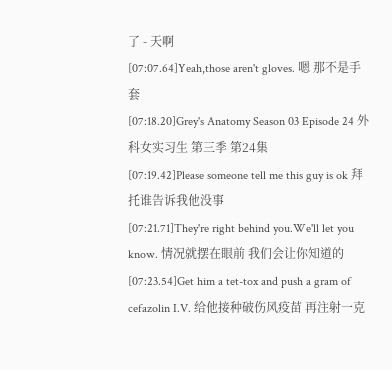了 - 天啊
[07:07.64]Yeah,those aren't gloves. 嗯 那不是手套
[07:18.20]Grey's Anatomy Season 03 Episode 24 外科女实习生 第三季 第24集
[07:19.42]Please someone tell me this guy is ok 拜托谁告诉我他没事
[07:21.71]They're right behind you.We'll let you know. 情况就摆在眼前 我们会让你知道的
[07:23.54]Get him a tet-tox and push a gram of cefazolin I.V. 给他接种破伤风疫苗 再注射一克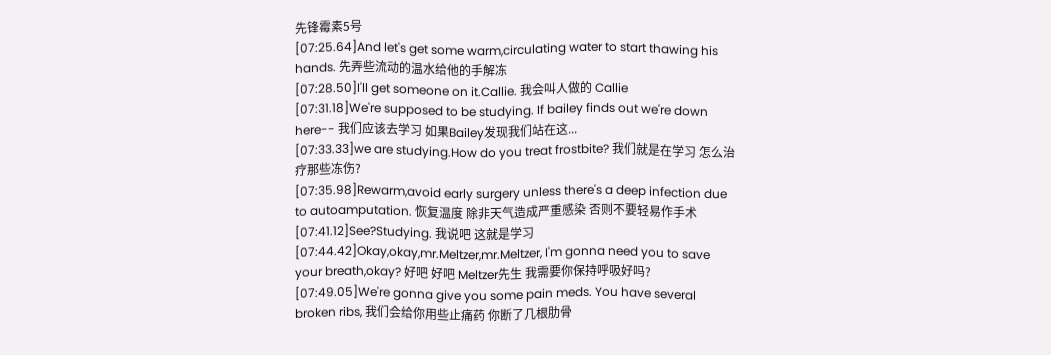先锋霉素5号
[07:25.64]And let's get some warm,circulating water to start thawing his hands. 先弄些流动的温水给他的手解冻
[07:28.50]I'll get someone on it.Callie. 我会叫人做的 Callie
[07:31.18]We're supposed to be studying. If bailey finds out we're down here-- 我们应该去学习 如果Bailey发现我们站在这...
[07:33.33]we are studying.How do you treat frostbite? 我们就是在学习 怎么治疗那些冻伤?
[07:35.98]Rewarm,avoid early surgery unless there's a deep infection due to autoamputation. 恢复温度 除非天气造成严重感染 否则不要轻易作手术
[07:41.12]See?Studying. 我说吧 这就是学习
[07:44.42]Okay,okay,mr.Meltzer,mr.Meltzer, I'm gonna need you to save your breath,okay? 好吧 好吧 Meltzer先生 我需要你保持呼吸好吗?
[07:49.05]We're gonna give you some pain meds. You have several broken ribs, 我们会给你用些止痛药 你断了几根肋骨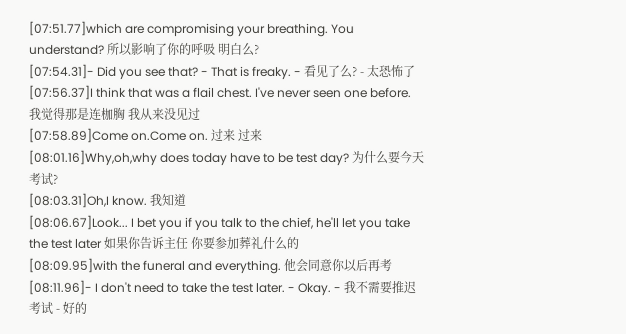[07:51.77]which are compromising your breathing. You understand? 所以影响了你的呼吸 明白么?
[07:54.31]- Did you see that? - That is freaky. - 看见了么? - 太恐怖了
[07:56.37]I think that was a flail chest. I've never seen one before. 我觉得那是连枷胸 我从来没见过
[07:58.89]Come on.Come on. 过来 过来
[08:01.16]Why,oh,why does today have to be test day? 为什么要今天考试?
[08:03.31]Oh,I know. 我知道
[08:06.67]Look... I bet you if you talk to the chief, he'll let you take the test later 如果你告诉主任 你要参加葬礼什么的
[08:09.95]with the funeral and everything. 他会同意你以后再考
[08:11.96]- I don't need to take the test later. - Okay. - 我不需要推迟考试 - 好的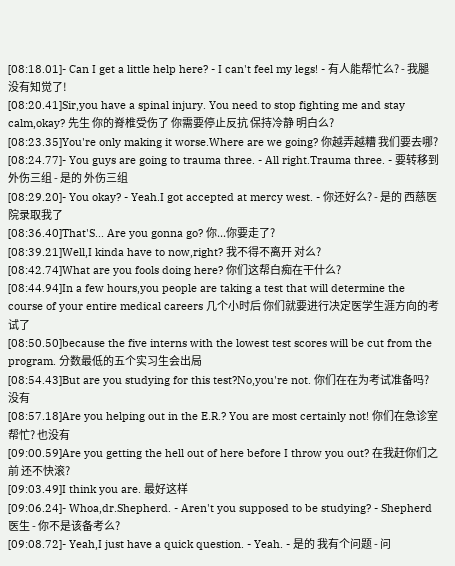[08:18.01]- Can I get a little help here? - I can't feel my legs! - 有人能帮忙么? - 我腿没有知觉了!
[08:20.41]Sir,you have a spinal injury. You need to stop fighting me and stay calm,okay? 先生 你的脊椎受伤了 你需要停止反抗 保持冷静 明白么?
[08:23.35]You're only making it worse.Where are we going? 你越弄越糟 我们要去哪?
[08:24.77]- You guys are going to trauma three. - All right.Trauma three. - 要转移到外伤三组 - 是的 外伤三组
[08:29.20]- You okay? - Yeah.I got accepted at mercy west. - 你还好么? - 是的 西慈医院录取我了
[08:36.40]That'S... Are you gonna go? 你...你要走了?
[08:39.21]Well,I kinda have to now,right? 我不得不离开 对么?
[08:42.74]What are you fools doing here? 你们这帮白痴在干什么?
[08:44.94]In a few hours,you people are taking a test that will determine the course of your entire medical careers 几个小时后 你们就要进行决定医学生涯方向的考试了
[08:50.50]because the five interns with the lowest test scores will be cut from the program. 分数最低的五个实习生会出局
[08:54.43]But are you studying for this test?No,you're not. 你们在在为考试准备吗? 没有
[08:57.18]Are you helping out in the E.R.? You are most certainly not! 你们在急诊室帮忙? 也没有
[09:00.59]Are you getting the hell out of here before I throw you out? 在我赶你们之前 还不快滚?
[09:03.49]I think you are. 最好这样
[09:06.24]- Whoa,dr.Shepherd. - Aren't you supposed to be studying? - Shepherd医生 - 你不是该备考么?
[09:08.72]- Yeah,I just have a quick question. - Yeah. - 是的 我有个问题 - 问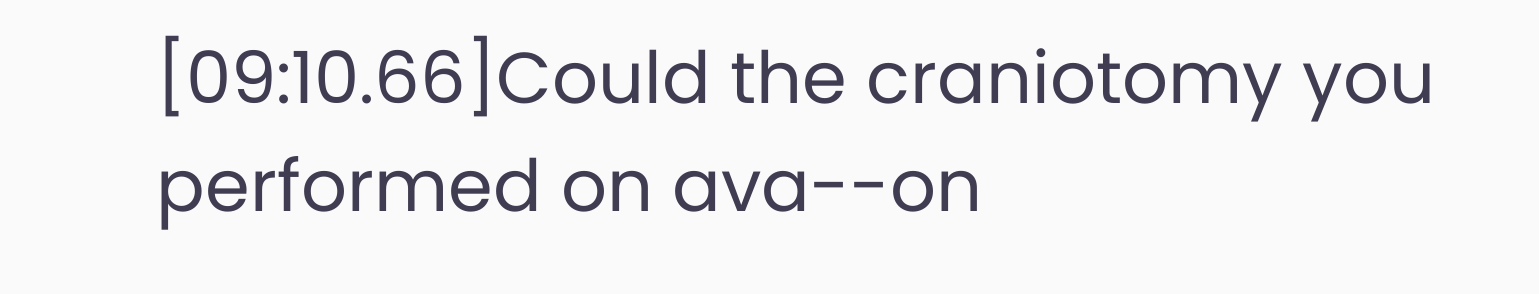[09:10.66]Could the craniotomy you performed on ava--on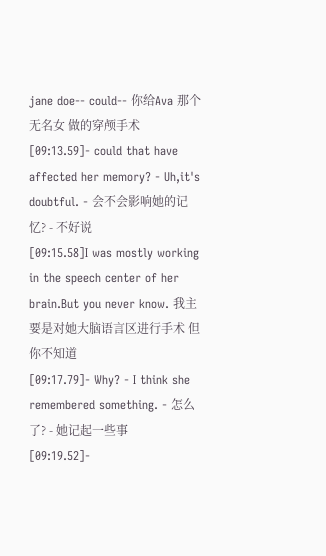jane doe-- could-- 你给Ava 那个无名女 做的穿颅手术
[09:13.59]- could that have affected her memory? - Uh,it's doubtful. - 会不会影响她的记忆? - 不好说
[09:15.58]I was mostly working in the speech center of her brain.But you never know. 我主要是对她大脑语言区进行手术 但你不知道
[09:17.79]- Why? - I think she remembered something. - 怎么了? - 她记起一些事
[09:19.52]-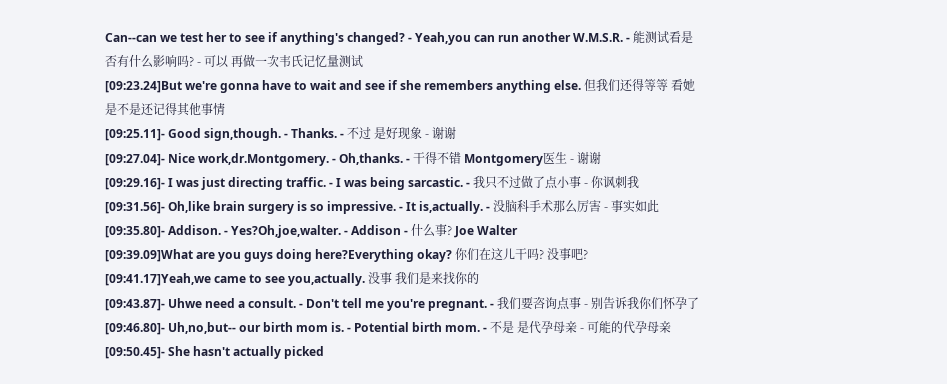Can--can we test her to see if anything's changed? - Yeah,you can run another W.M.S.R. - 能测试看是否有什么影响吗? - 可以 再做一次韦氏记忆量测试
[09:23.24]But we're gonna have to wait and see if she remembers anything else. 但我们还得等等 看她是不是还记得其他事情
[09:25.11]- Good sign,though. - Thanks. - 不过 是好现象 - 谢谢
[09:27.04]- Nice work,dr.Montgomery. - Oh,thanks. - 干得不错 Montgomery医生 - 谢谢
[09:29.16]- I was just directing traffic. - I was being sarcastic. - 我只不过做了点小事 - 你讽刺我
[09:31.56]- Oh,like brain surgery is so impressive. - It is,actually. - 没脑科手术那么厉害 - 事实如此
[09:35.80]- Addison. - Yes?Oh,joe,walter. - Addison - 什么事? Joe Walter
[09:39.09]What are you guys doing here?Everything okay? 你们在这儿干吗? 没事吧?
[09:41.17]Yeah,we came to see you,actually. 没事 我们是来找你的
[09:43.87]- Uhwe need a consult. - Don't tell me you're pregnant. - 我们要咨询点事 - 别告诉我你们怀孕了
[09:46.80]- Uh,no,but-- our birth mom is. - Potential birth mom. - 不是 是代孕母亲 - 可能的代孕母亲
[09:50.45]- She hasn't actually picked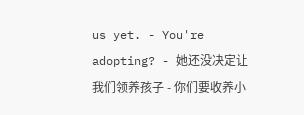us yet. - You're adopting? - 她还没决定让我们领养孩子 - 你们要收养小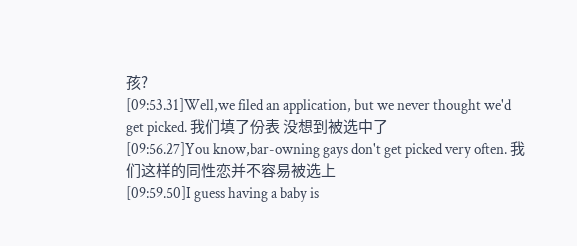孩?
[09:53.31]Well,we filed an application, but we never thought we'd get picked. 我们填了份表 没想到被选中了
[09:56.27]You know,bar-owning gays don't get picked very often. 我们这样的同性恋并不容易被选上
[09:59.50]I guess having a baby is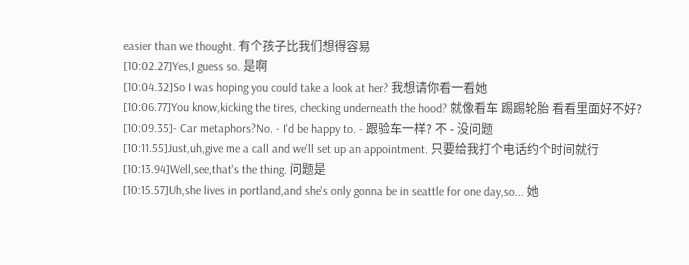easier than we thought. 有个孩子比我们想得容易
[10:02.27]Yes,I guess so. 是啊
[10:04.32]So I was hoping you could take a look at her? 我想请你看一看她
[10:06.77]You know,kicking the tires, checking underneath the hood? 就像看车 踢踢轮胎 看看里面好不好?
[10:09.35]- Car metaphors?No. - I'd be happy to. - 跟验车一样? 不 - 没问题
[10:11.55]Just,uh,give me a call and we'll set up an appointment. 只要给我打个电话约个时间就行
[10:13.94]Well,see,that's the thing. 问题是
[10:15.57]Uh,she lives in portland,and she's only gonna be in seattle for one day,so... 她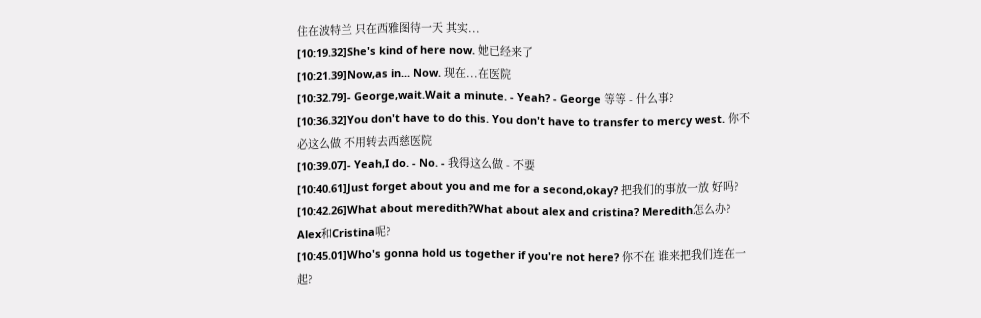住在波特兰 只在西雅图待一天 其实...
[10:19.32]She's kind of here now. 她已经来了
[10:21.39]Now,as in... Now. 现在...在医院
[10:32.79]- George,wait.Wait a minute. - Yeah? - George 等等 - 什么事?
[10:36.32]You don't have to do this. You don't have to transfer to mercy west. 你不必这么做 不用转去西慈医院
[10:39.07]- Yeah,I do. - No. - 我得这么做 - 不要
[10:40.61]Just forget about you and me for a second,okay? 把我们的事放一放 好吗?
[10:42.26]What about meredith?What about alex and cristina? Meredith怎么办? Alex和Cristina呢?
[10:45.01]Who's gonna hold us together if you're not here? 你不在 谁来把我们连在一起?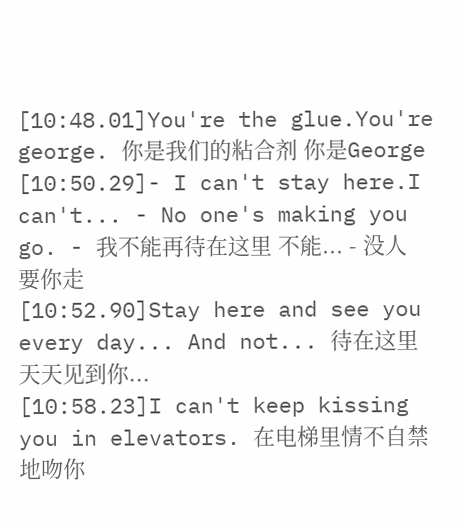[10:48.01]You're the glue.You're george. 你是我们的粘合剂 你是George
[10:50.29]- I can't stay here.I can't... - No one's making you go. - 我不能再待在这里 不能... - 没人要你走
[10:52.90]Stay here and see you every day... And not... 待在这里 天天见到你...
[10:58.23]I can't keep kissing you in elevators. 在电梯里情不自禁地吻你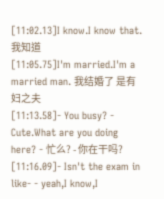[11:02.13]I know.I know that. 我知道
[11:05.75]I'm married.I'm a married man. 我结婚了 是有妇之夫
[11:13.58]- You busy? - Cute.What are you doing here? - 忙么? - 你在干吗?
[11:16.09]- Isn't the exam in like- - yeah,I know,I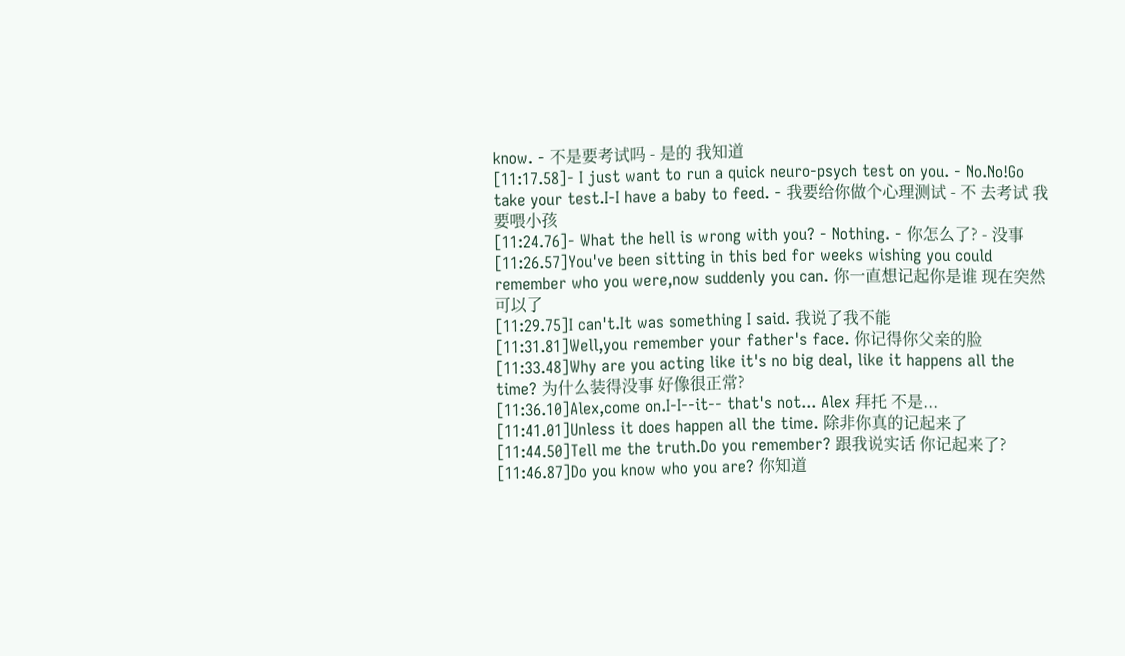know. - 不是要考试吗 - 是的 我知道
[11:17.58]- I just want to run a quick neuro-psych test on you. - No.No!Go take your test.I-I have a baby to feed. - 我要给你做个心理测试 - 不 去考试 我要喂小孩
[11:24.76]- What the hell is wrong with you? - Nothing. - 你怎么了? - 没事
[11:26.57]You've been sitting in this bed for weeks wishing you could remember who you were,now suddenly you can. 你一直想记起你是谁 现在突然可以了
[11:29.75]I can't.It was something I said. 我说了我不能
[11:31.81]Well,you remember your father's face. 你记得你父亲的脸
[11:33.48]Why are you acting like it's no big deal, like it happens all the time? 为什么装得没事 好像很正常?
[11:36.10]Alex,come on.I-I--it-- that's not... Alex 拜托 不是...
[11:41.01]Unless it does happen all the time. 除非你真的记起来了
[11:44.50]Tell me the truth.Do you remember? 跟我说实话 你记起来了?
[11:46.87]Do you know who you are? 你知道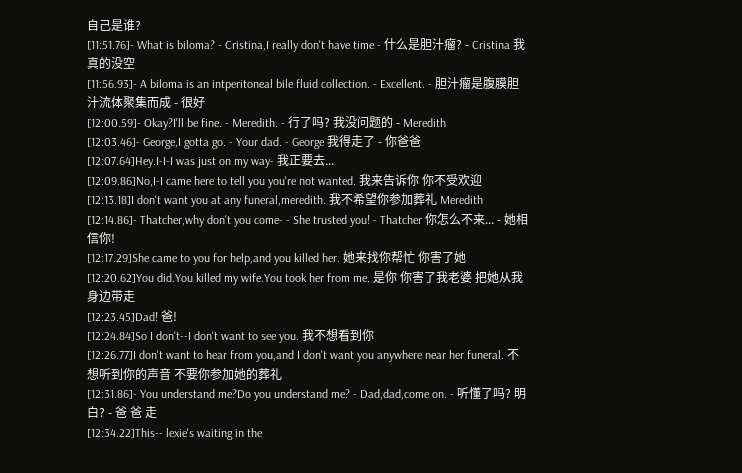自己是谁?
[11:51.76]- What is biloma? - Cristina,I really don't have time - 什么是胆汁瘤? - Cristina 我真的没空
[11:56.93]- A biloma is an intperitoneal bile fluid collection. - Excellent. - 胆汁瘤是腹膜胆汁流体聚集而成 - 很好
[12:00.59]- Okay?I'll be fine. - Meredith. - 行了吗? 我没问题的 - Meredith
[12:03.46]- George,I gotta go. - Your dad. - George 我得走了 - 你爸爸
[12:07.64]Hey.I-I-I was just on my way- 我正要去...
[12:09.86]No,I-I came here to tell you you're not wanted. 我来告诉你 你不受欢迎
[12:13.18]I don't want you at any funeral,meredith. 我不希望你参加葬礼 Meredith
[12:14.86]- Thatcher,why don't you come- - She trusted you! - Thatcher 你怎么不来... - 她相信你!
[12:17.29]She came to you for help,and you killed her. 她来找你帮忙 你害了她
[12:20.62]You did.You killed my wife.You took her from me. 是你 你害了我老婆 把她从我身边带走
[12:23.45]Dad! 爸!
[12:24.84]So I don't--I don't want to see you. 我不想看到你
[12:26.77]I don't want to hear from you,and I don't want you anywhere near her funeral. 不想听到你的声音 不要你参加她的葬礼
[12:31.86]- You understand me?Do you understand me? - Dad,dad,come on. - 听懂了吗? 明白? - 爸 爸 走
[12:34.22]This-- lexie's waiting in the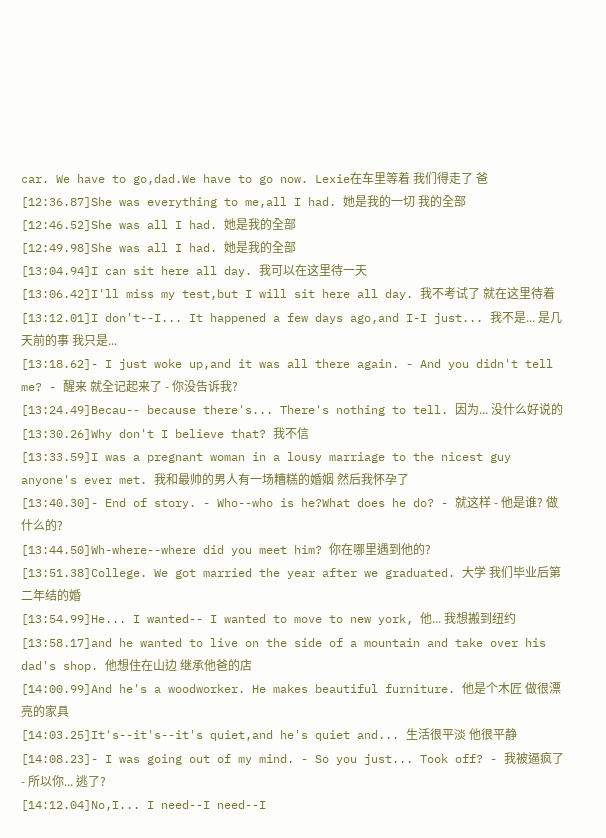car. We have to go,dad.We have to go now. Lexie在车里等着 我们得走了 爸
[12:36.87]She was everything to me,all I had. 她是我的一切 我的全部
[12:46.52]She was all I had. 她是我的全部
[12:49.98]She was all I had. 她是我的全部
[13:04.94]I can sit here all day. 我可以在这里待一天
[13:06.42]I'll miss my test,but I will sit here all day. 我不考试了 就在这里待着
[13:12.01]I don't--I... It happened a few days ago,and I-I just... 我不是... 是几天前的事 我只是...
[13:18.62]- I just woke up,and it was all there again. - And you didn't tell me? - 醒来 就全记起来了 - 你没告诉我?
[13:24.49]Becau-- because there's... There's nothing to tell. 因为... 没什么好说的
[13:30.26]Why don't I believe that? 我不信
[13:33.59]I was a pregnant woman in a lousy marriage to the nicest guy anyone's ever met. 我和最帅的男人有一场糟糕的婚姻 然后我怀孕了
[13:40.30]- End of story. - Who--who is he?What does he do? - 就这样 - 他是谁? 做什么的?
[13:44.50]Wh-where--where did you meet him? 你在哪里遇到他的?
[13:51.38]College. We got married the year after we graduated. 大学 我们毕业后第二年结的婚
[13:54.99]He... I wanted-- I wanted to move to new york, 他... 我想搬到纽约
[13:58.17]and he wanted to live on the side of a mountain and take over his dad's shop. 他想住在山边 继承他爸的店
[14:00.99]And he's a woodworker. He makes beautiful furniture. 他是个木匠 做很漂亮的家具
[14:03.25]It's--it's--it's quiet,and he's quiet and... 生活很平淡 他很平静
[14:08.23]- I was going out of my mind. - So you just... Took off? - 我被逼疯了 - 所以你... 逃了?
[14:12.04]No,I... I need--I need--I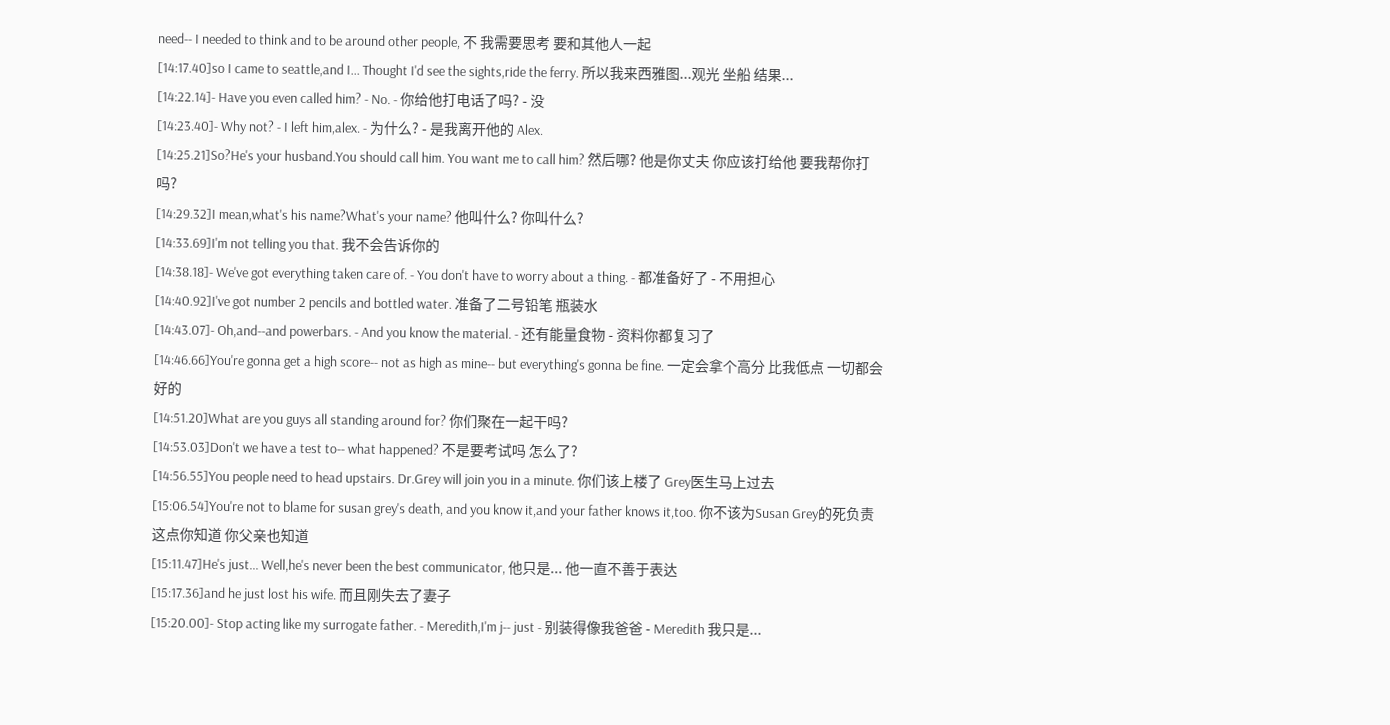need-- I needed to think and to be around other people, 不 我需要思考 要和其他人一起
[14:17.40]so I came to seattle,and I... Thought I'd see the sights,ride the ferry. 所以我来西雅图...观光 坐船 结果...
[14:22.14]- Have you even called him? - No. - 你给他打电话了吗? - 没
[14:23.40]- Why not? - I left him,alex. - 为什么? - 是我离开他的 Alex.
[14:25.21]So?He's your husband.You should call him. You want me to call him? 然后哪? 他是你丈夫 你应该打给他 要我帮你打吗?
[14:29.32]I mean,what's his name?What's your name? 他叫什么? 你叫什么?
[14:33.69]I'm not telling you that. 我不会告诉你的
[14:38.18]- We've got everything taken care of. - You don't have to worry about a thing. - 都准备好了 - 不用担心
[14:40.92]I've got number 2 pencils and bottled water. 准备了二号铅笔 瓶装水
[14:43.07]- Oh,and--and powerbars. - And you know the material. - 还有能量食物 - 资料你都复习了
[14:46.66]You're gonna get a high score-- not as high as mine-- but everything's gonna be fine. 一定会拿个高分 比我低点 一切都会好的
[14:51.20]What are you guys all standing around for? 你们聚在一起干吗?
[14:53.03]Don't we have a test to-- what happened? 不是要考试吗 怎么了?
[14:56.55]You people need to head upstairs. Dr.Grey will join you in a minute. 你们该上楼了 Grey医生马上过去
[15:06.54]You're not to blame for susan grey's death, and you know it,and your father knows it,too. 你不该为Susan Grey的死负责 这点你知道 你父亲也知道
[15:11.47]He's just... Well,he's never been the best communicator, 他只是... 他一直不善于表达
[15:17.36]and he just lost his wife. 而且刚失去了妻子
[15:20.00]- Stop acting like my surrogate father. - Meredith,I'm j-- just - 别装得像我爸爸 - Meredith 我只是...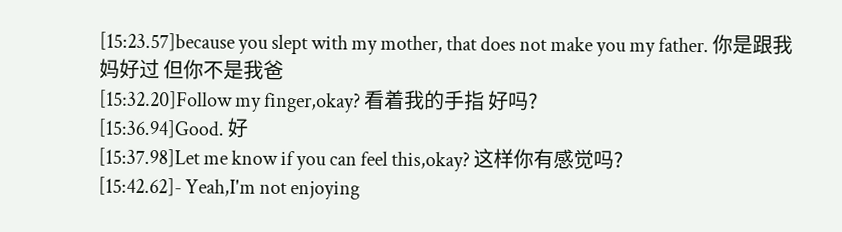[15:23.57]because you slept with my mother, that does not make you my father. 你是跟我妈好过 但你不是我爸
[15:32.20]Follow my finger,okay? 看着我的手指 好吗?
[15:36.94]Good. 好
[15:37.98]Let me know if you can feel this,okay? 这样你有感觉吗?
[15:42.62]- Yeah,I'm not enjoying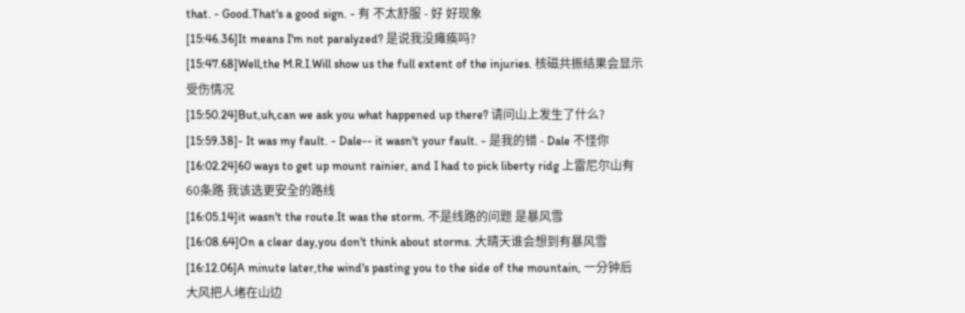that. - Good.That's a good sign. - 有 不太舒服 - 好 好现象
[15:46.36]It means I'm not paralyzed? 是说我没瘫痪吗?
[15:47.68]Well,the M.R.I.Will show us the full extent of the injuries. 核磁共振结果会显示受伤情况
[15:50.24]But,uh,can we ask you what happened up there? 请问山上发生了什么?
[15:59.38]- It was my fault. - Dale-- it wasn't your fault. - 是我的错 - Dale 不怪你
[16:02.24]60 ways to get up mount rainier, and I had to pick liberty ridg 上雷尼尔山有60条路 我该选更安全的路线
[16:05.14]it wasn't the route.It was the storm. 不是线路的问题 是暴风雪
[16:08.64]On a clear day,you don't think about storms. 大晴天谁会想到有暴风雪
[16:12.06]A minute later,the wind's pasting you to the side of the mountain, 一分钟后 大风把人堵在山边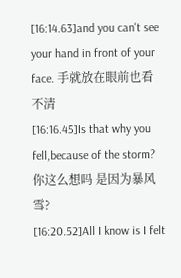[16:14.63]and you can't see your hand in front of your face. 手就放在眼前也看不清
[16:16.45]Is that why you fell,because of the storm? 你这么想吗 是因为暴风雪?
[16:20.52]All I know is I felt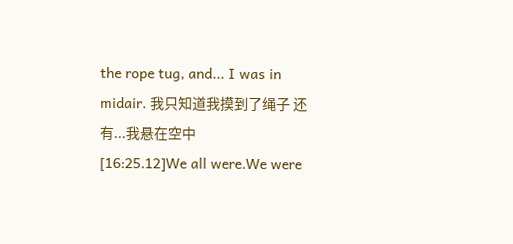the rope tug, and... I was in midair. 我只知道我摸到了绳子 还有...我悬在空中
[16:25.12]We all were.We were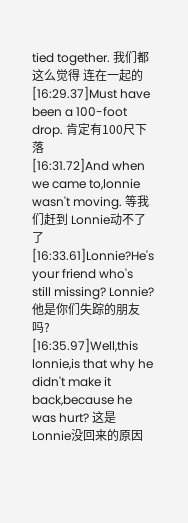tied together. 我们都这么觉得 连在一起的
[16:29.37]Must have been a 100-foot drop. 肯定有100尺下落
[16:31.72]And when we came to,lonnie wasn't moving. 等我们赶到 Lonnie动不了了
[16:33.61]Lonnie?He's your friend who's still missing? Lonnie? 他是你们失踪的朋友吗?
[16:35.97]Well,this lonnie,is that why he didn't make it back,because he was hurt? 这是Lonnie没回来的原因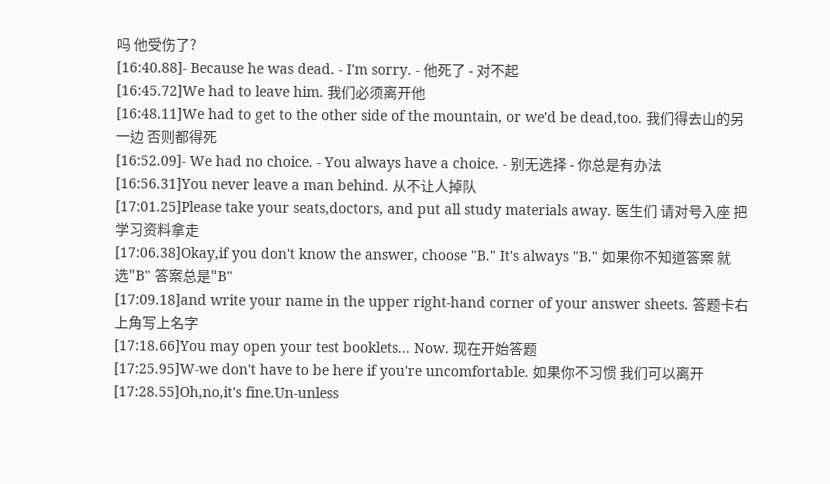吗 他受伤了?
[16:40.88]- Because he was dead. - I'm sorry. - 他死了 - 对不起
[16:45.72]We had to leave him. 我们必须离开他
[16:48.11]We had to get to the other side of the mountain, or we'd be dead,too. 我们得去山的另一边 否则都得死
[16:52.09]- We had no choice. - You always have a choice. - 别无选择 - 你总是有办法
[16:56.31]You never leave a man behind. 从不让人掉队
[17:01.25]Please take your seats,doctors, and put all study materials away. 医生们 请对号入座 把学习资料拿走
[17:06.38]Okay,if you don't know the answer, choose "B." It's always "B." 如果你不知道答案 就选"B" 答案总是"B"
[17:09.18]and write your name in the upper right-hand corner of your answer sheets. 答题卡右上角写上名字
[17:18.66]You may open your test booklets... Now. 现在开始答题
[17:25.95]W-we don't have to be here if you're uncomfortable. 如果你不习惯 我们可以离开
[17:28.55]Oh,no,it's fine.Un-unless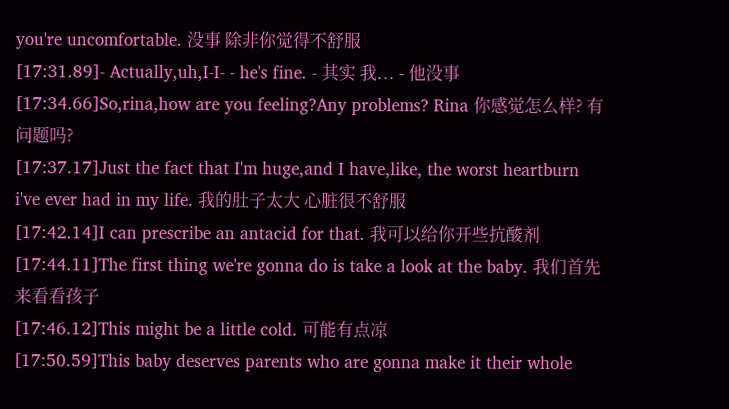you're uncomfortable. 没事 除非你觉得不舒服
[17:31.89]- Actually,uh,I-I- - he's fine. - 其实 我... - 他没事
[17:34.66]So,rina,how are you feeling?Any problems? Rina 你感觉怎么样? 有问题吗?
[17:37.17]Just the fact that I'm huge,and I have,like, the worst heartburn i've ever had in my life. 我的肚子太大 心脏很不舒服
[17:42.14]I can prescribe an antacid for that. 我可以给你开些抗酸剂
[17:44.11]The first thing we're gonna do is take a look at the baby. 我们首先来看看孩子
[17:46.12]This might be a little cold. 可能有点凉
[17:50.59]This baby deserves parents who are gonna make it their whole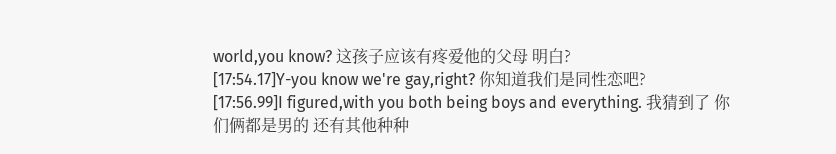world,you know? 这孩子应该有疼爱他的父母 明白?
[17:54.17]Y-you know we're gay,right? 你知道我们是同性恋吧?
[17:56.99]I figured,with you both being boys and everything. 我猜到了 你们俩都是男的 还有其他种种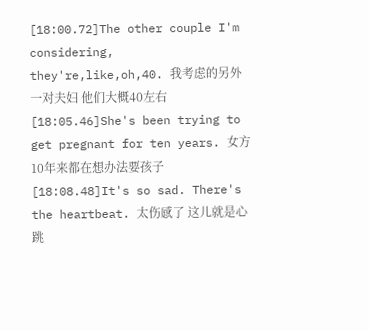[18:00.72]The other couple I'm considering, they're,like,oh,40. 我考虑的另外一对夫妇 他们大概40左右
[18:05.46]She's been trying to get pregnant for ten years. 女方10年来都在想办法要孩子
[18:08.48]It's so sad. There's the heartbeat. 太伤感了 这儿就是心跳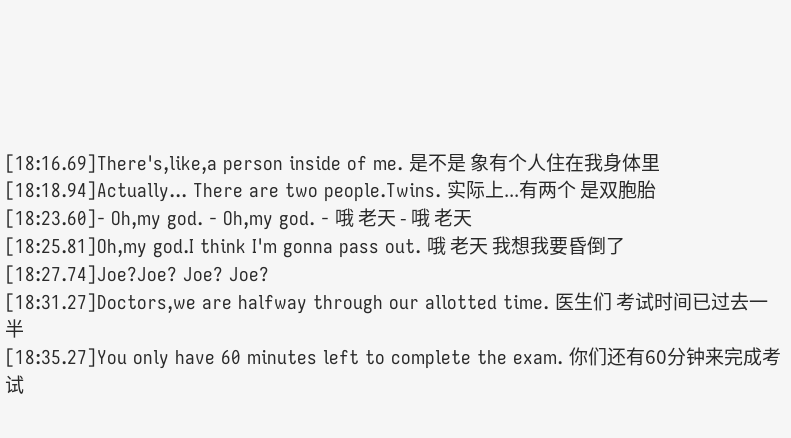[18:16.69]There's,like,a person inside of me. 是不是 象有个人住在我身体里
[18:18.94]Actually... There are two people.Twins. 实际上...有两个 是双胞胎
[18:23.60]- Oh,my god. - Oh,my god. - 哦 老天 - 哦 老天
[18:25.81]Oh,my god.I think I'm gonna pass out. 哦 老天 我想我要昏倒了
[18:27.74]Joe?Joe? Joe? Joe?
[18:31.27]Doctors,we are halfway through our allotted time. 医生们 考试时间已过去一半
[18:35.27]You only have 60 minutes left to complete the exam. 你们还有60分钟来完成考试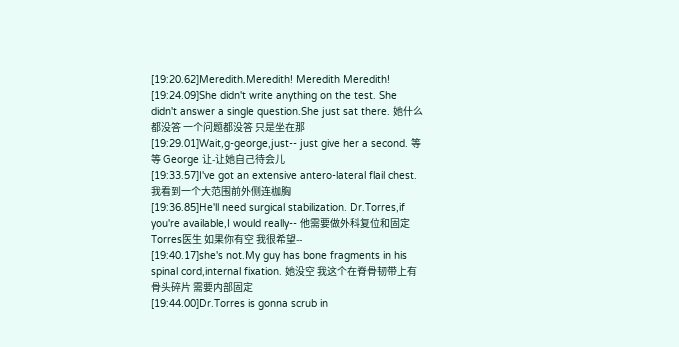[19:20.62]Meredith.Meredith! Meredith Meredith!
[19:24.09]She didn't write anything on the test. She didn't answer a single question.She just sat there. 她什么都没答 一个问题都没答 只是坐在那
[19:29.01]Wait,g-george,just-- just give her a second. 等等 George 让-让她自己待会儿
[19:33.57]I've got an extensive antero-lateral flail chest. 我看到一个大范围前外侧连枷胸
[19:36.85]He'll need surgical stabilization. Dr.Torres,if you're available,I would really-- 他需要做外科复位和固定 Torres医生 如果你有空 我很希望--
[19:40.17]she's not.My guy has bone fragments in his spinal cord,internal fixation. 她没空 我这个在脊骨韧带上有骨头碎片 需要内部固定
[19:44.00]Dr.Torres is gonna scrub in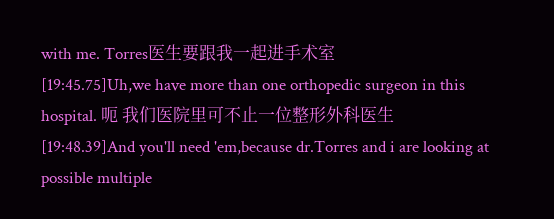with me. Torres医生要跟我一起进手术室
[19:45.75]Uh,we have more than one orthopedic surgeon in this hospital. 呃 我们医院里可不止一位整形外科医生
[19:48.39]And you'll need 'em,because dr.Torres and i are looking at possible multiple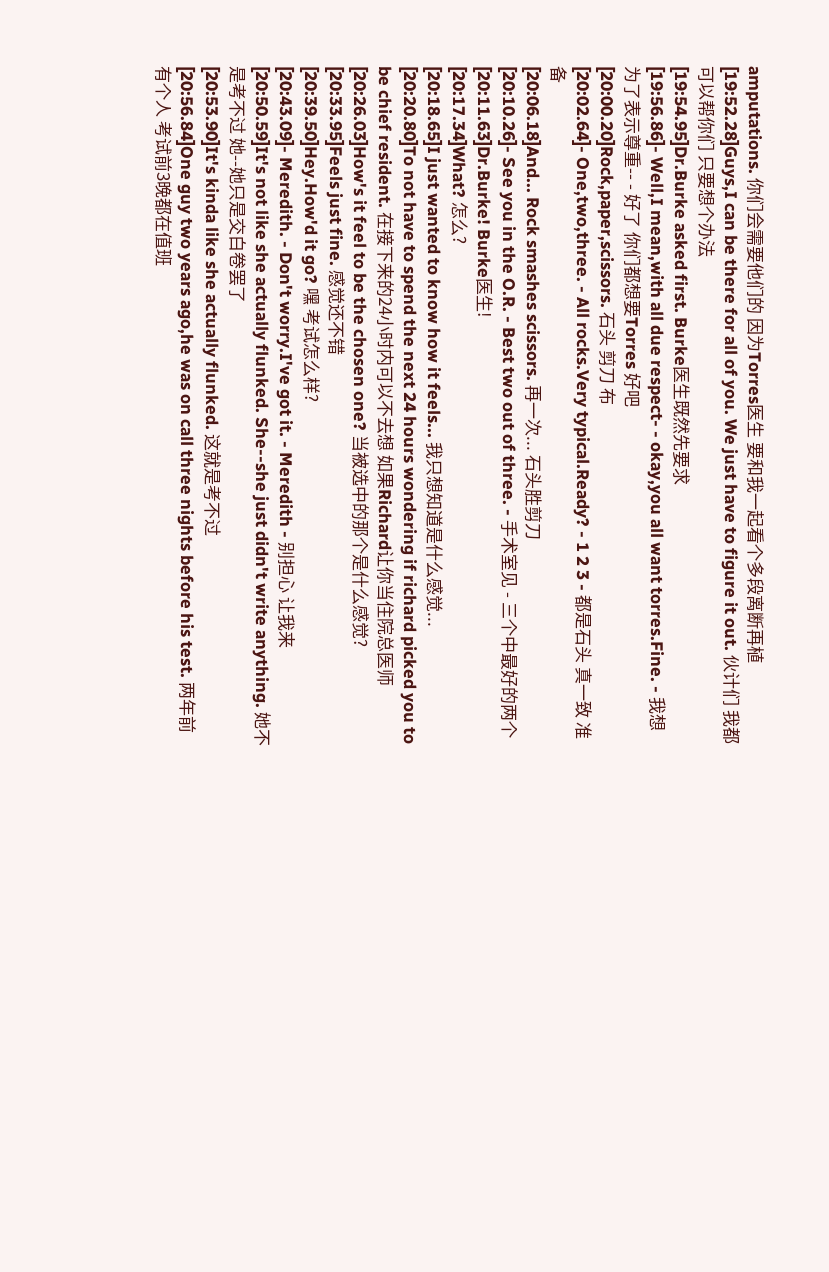amputations. 你们会需要他们的 因为Torres医生 要和我一起看个多段离断再植
[19:52.28]Guys,I can be there for all of you. We just have to figure it out. 伙计们 我都可以帮你们 只要想个办法
[19:54.95]Dr.Burke asked first. Burke医生既然先要求
[19:56.86]- Well,I mean,with all due respect- - okay,you all want torres.Fine. - 我想 为了表示尊重-- - 好了 你们都想要Torres 好吧
[20:00.20]Rock,paper,scissors. 石头 剪刀 布
[20:02.64]- One,two,three. - All rocks.Very typical.Ready? - 1 2 3 - 都是石头 真一致 准备
[20:06.18]And... Rock smashes scissors. 再一次... 石头胜剪刀
[20:10.26]- See you in the O.R. - Best two out of three. - 手术室见 - 三个中最好的两个
[20:11.63]Dr.Burke! Burke医生!
[20:17.34]What? 怎么?
[20:18.65]I just wanted to know how it feels... 我只想知道是什么感觉...
[20:20.80]To not have to spend the next 24 hours wondering if richard picked you to be chief resident. 在接下来的24小时内可以不去想 如果Richard让你当住院总医师
[20:26.03]How's it feel to be the chosen one? 当被选中的那个是什么感觉?
[20:33.95]Feels just fine. 感觉还不错
[20:39.50]Hey.How'd it go? 嘿 考试怎么样?
[20:43.09]- Meredith. - Don't worry.I've got it. - Meredith - 别担心 让我来
[20:50.59]It's not like she actually flunked. She--she just didn't write anything. 她不是考不过 她--她只是交白卷罢了
[20:53.90]It's kinda like she actually flunked. 这就是考不过
[20:56.84]One guy two years ago,he was on call three nights before his test. 两年前有个人 考试前3晚都在值班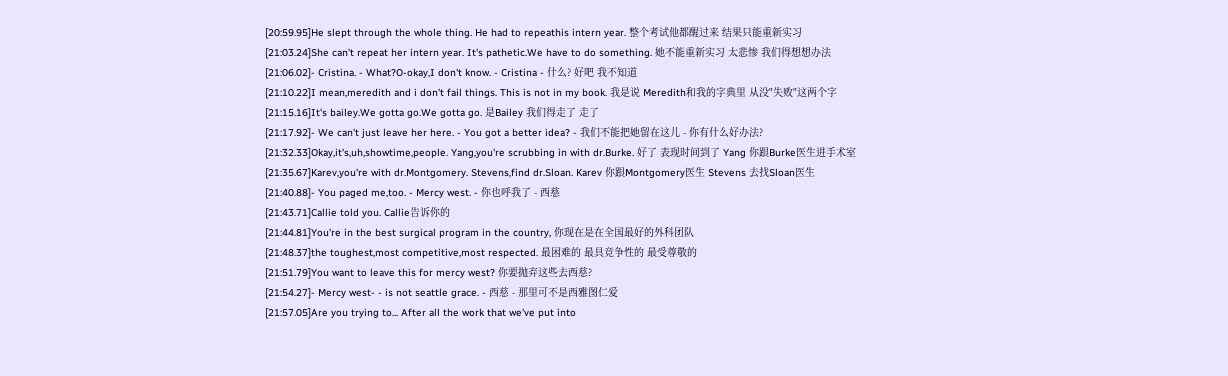[20:59.95]He slept through the whole thing. He had to repeathis intern year. 整个考试他都醒过来 结果只能重新实习
[21:03.24]She can't repeat her intern year. It's pathetic.We have to do something. 她不能重新实习 太悲惨 我们得想想办法
[21:06.02]- Cristina. - What?O-okay,I don't know. - Cristina - 什么? 好吧 我不知道
[21:10.22]I mean,meredith and i don't fail things. This is not in my book. 我是说 Meredith和我的字典里 从没"失败"这两个字
[21:15.16]It's bailey.We gotta go.We gotta go. 是Bailey 我们得走了 走了
[21:17.92]- We can't just leave her here. - You got a better idea? - 我们不能把她留在这儿 - 你有什么好办法?
[21:32.33]Okay,it's,uh,showtime,people. Yang,you're scrubbing in with dr.Burke. 好了 表现时间到了 Yang 你跟Burke医生进手术室
[21:35.67]Karev,you're with dr.Montgomery. Stevens,find dr.Sloan. Karev 你跟Montgomery医生 Stevens 去找Sloan医生
[21:40.88]- You paged me,too. - Mercy west. - 你也呼我了 - 西慈
[21:43.71]Callie told you. Callie告诉你的
[21:44.81]You're in the best surgical program in the country, 你现在是在全国最好的外科团队
[21:48.37]the toughest,most competitive,most respected. 最困难的 最具竞争性的 最受尊敬的
[21:51.79]You want to leave this for mercy west? 你要抛弃这些去西慈?
[21:54.27]- Mercy west- - is not seattle grace. - 西慈 - 那里可不是西雅图仁爱
[21:57.05]Are you trying to... After all the work that we've put into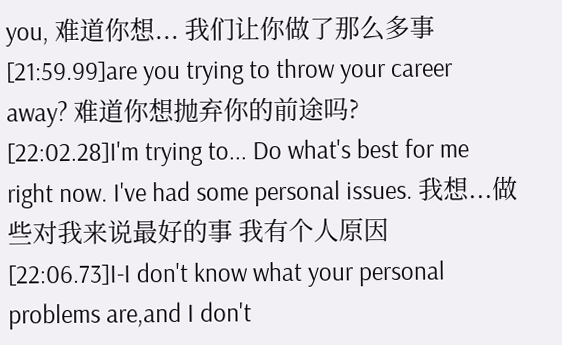you, 难道你想... 我们让你做了那么多事
[21:59.99]are you trying to throw your career away? 难道你想抛弃你的前途吗?
[22:02.28]I'm trying to... Do what's best for me right now. I've had some personal issues. 我想...做些对我来说最好的事 我有个人原因
[22:06.73]I-I don't know what your personal problems are,and I don't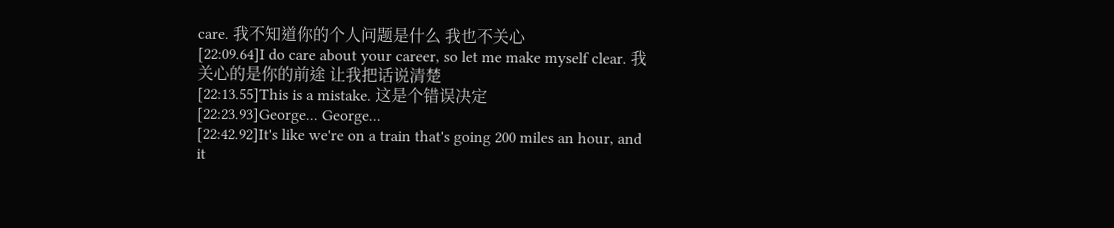care. 我不知道你的个人问题是什么 我也不关心
[22:09.64]I do care about your career, so let me make myself clear. 我关心的是你的前途 让我把话说清楚
[22:13.55]This is a mistake. 这是个错误决定
[22:23.93]George... George...
[22:42.92]It's like we're on a train that's going 200 miles an hour, and it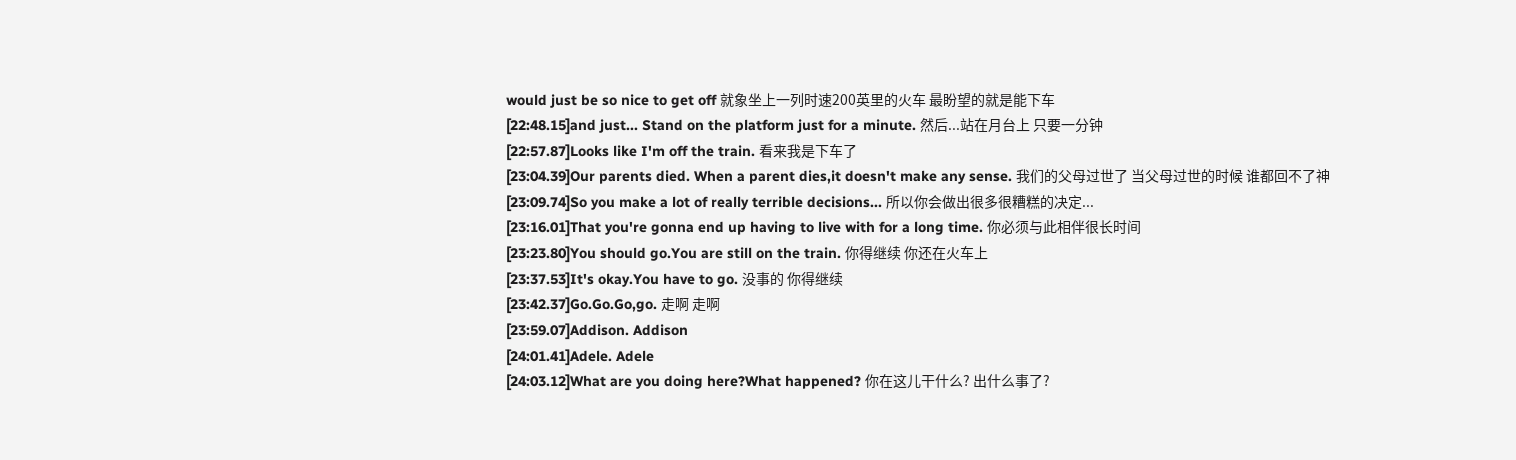would just be so nice to get off 就象坐上一列时速200英里的火车 最盼望的就是能下车
[22:48.15]and just... Stand on the platform just for a minute. 然后...站在月台上 只要一分钟
[22:57.87]Looks like I'm off the train. 看来我是下车了
[23:04.39]Our parents died. When a parent dies,it doesn't make any sense. 我们的父母过世了 当父母过世的时候 谁都回不了神
[23:09.74]So you make a lot of really terrible decisions... 所以你会做出很多很糟糕的决定...
[23:16.01]That you're gonna end up having to live with for a long time. 你必须与此相伴很长时间
[23:23.80]You should go.You are still on the train. 你得继续 你还在火车上
[23:37.53]It's okay.You have to go. 没事的 你得继续
[23:42.37]Go.Go.Go,go. 走啊 走啊
[23:59.07]Addison. Addison
[24:01.41]Adele. Adele
[24:03.12]What are you doing here?What happened? 你在这儿干什么? 出什么事了?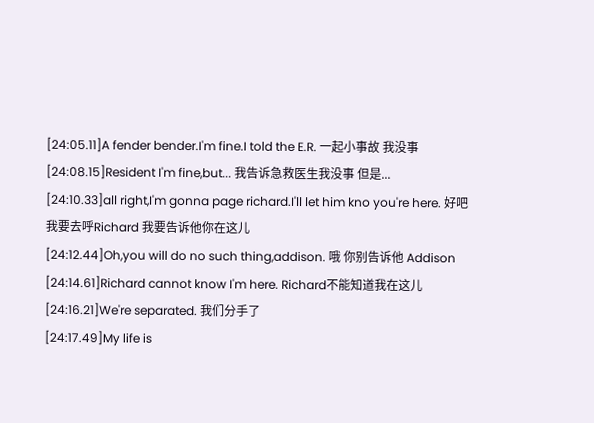[24:05.11]A fender bender.I'm fine.I told the E.R. 一起小事故 我没事
[24:08.15]Resident I'm fine,but... 我告诉急救医生我没事 但是...
[24:10.33]all right,I'm gonna page richard.I'll let him kno you're here. 好吧 我要去呼Richard 我要告诉他你在这儿
[24:12.44]Oh,you will do no such thing,addison. 哦 你别告诉他 Addison
[24:14.61]Richard cannot know I'm here. Richard不能知道我在这儿
[24:16.21]We're separated. 我们分手了
[24:17.49]My life is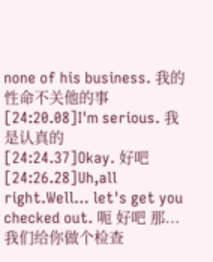none of his business. 我的性命不关他的事
[24:20.08]I'm serious. 我是认真的
[24:24.37]Okay. 好吧
[24:26.28]Uh,all right.Well... let's get you checked out. 呃 好吧 那...我们给你做个检查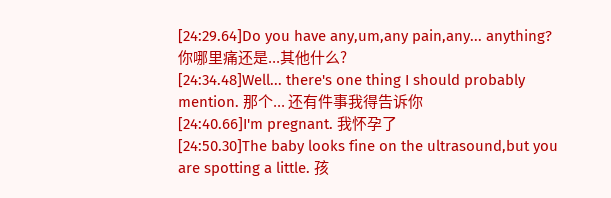[24:29.64]Do you have any,um,any pain,any... anything? 你哪里痛还是...其他什么?
[24:34.48]Well... there's one thing I should probably mention. 那个... 还有件事我得告诉你
[24:40.66]I'm pregnant. 我怀孕了
[24:50.30]The baby looks fine on the ultrasound,but you are spotting a little. 孩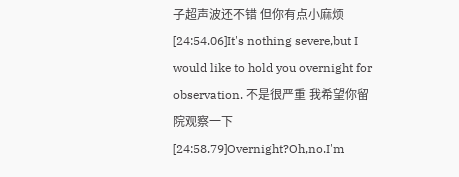子超声波还不错 但你有点小麻烦
[24:54.06]It's nothing severe,but I would like to hold you overnight for observation. 不是很严重 我希望你留院观察一下
[24:58.79]Overnight?Oh,no.I'm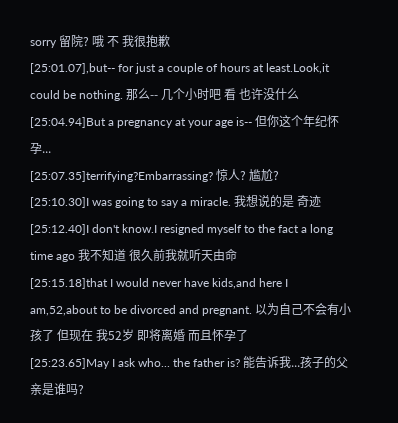sorry 留院? 哦 不 我很抱歉
[25:01.07],but-- for just a couple of hours at least.Look,it could be nothing. 那么-- 几个小时吧 看 也许没什么
[25:04.94]But a pregnancy at your age is-- 但你这个年纪怀孕...
[25:07.35]terrifying?Embarrassing? 惊人? 尴尬?
[25:10.30]I was going to say a miracle. 我想说的是 奇迹
[25:12.40]I don't know.I resigned myself to the fact a long time ago 我不知道 很久前我就听天由命
[25:15.18]that I would never have kids,and here I am,52,about to be divorced and pregnant. 以为自己不会有小孩了 但现在 我52岁 即将离婚 而且怀孕了
[25:23.65]May I ask who... the father is? 能告诉我...孩子的父亲是谁吗?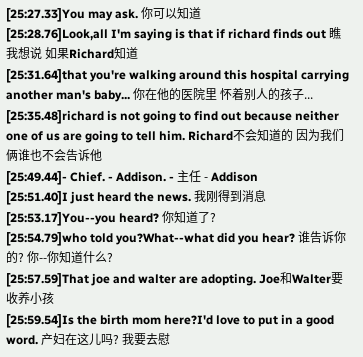[25:27.33]You may ask. 你可以知道
[25:28.76]Look,all I'm saying is that if richard finds out 瞧 我想说 如果Richard知道
[25:31.64]that you're walking around this hospital carrying another man's baby... 你在他的医院里 怀着别人的孩子...
[25:35.48]richard is not going to find out because neither one of us are going to tell him. Richard不会知道的 因为我们俩谁也不会告诉他
[25:49.44]- Chief. - Addison. - 主任 - Addison
[25:51.40]I just heard the news. 我刚得到消息
[25:53.17]You--you heard? 你知道了?
[25:54.79]who told you?What--what did you hear? 谁告诉你的? 你--你知道什么?
[25:57.59]That joe and walter are adopting. Joe和Walter要收养小孩
[25:59.54]Is the birth mom here?I'd love to put in a good word. 产妇在这儿吗? 我要去慰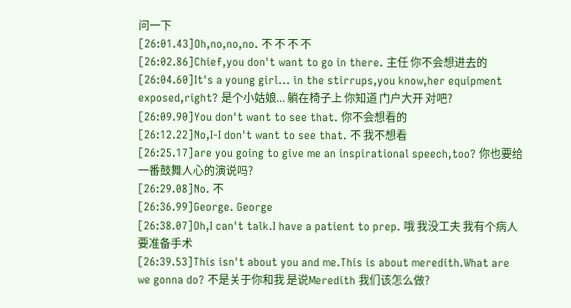问一下
[26:01.43]Oh,no,no,no. 不 不 不 不
[26:02.86]Chief,you don't want to go in there. 主任 你不会想进去的
[26:04.60]It's a young girl... in the stirrups,you know,her equipment exposed,right? 是个小姑娘... 躺在椅子上 你知道 门户大开 对吧?
[26:09.90]You don't want to see that. 你不会想看的
[26:12.22]No,I-I don't want to see that. 不 我不想看
[26:25.17]are you going to give me an inspirational speech,too? 你也要给一番鼓舞人心的演说吗?
[26:29.08]No. 不
[26:36.99]George. George
[26:38.07]Oh,I can't talk.I have a patient to prep. 哦 我没工夫 我有个病人要准备手术
[26:39.53]This isn't about you and me.This is about meredith.What are we gonna do? 不是关于你和我 是说Meredith 我们该怎么做?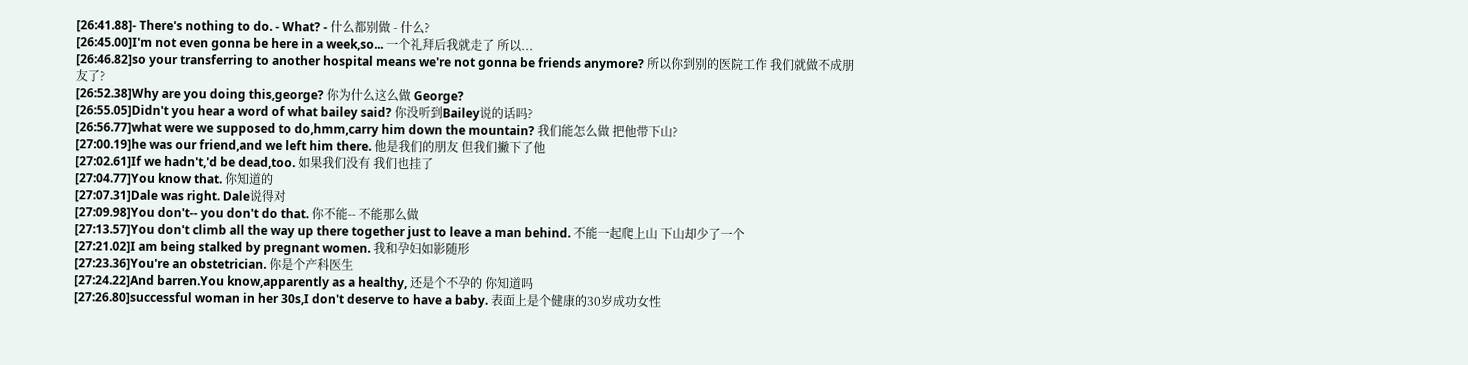[26:41.88]- There's nothing to do. - What? - 什么都别做 - 什么?
[26:45.00]I'm not even gonna be here in a week,so... 一个礼拜后我就走了 所以...
[26:46.82]so your transferring to another hospital means we're not gonna be friends anymore? 所以你到别的医院工作 我们就做不成朋友了?
[26:52.38]Why are you doing this,george? 你为什么这么做 George?
[26:55.05]Didn't you hear a word of what bailey said? 你没听到Bailey说的话吗?
[26:56.77]what were we supposed to do,hmm,carry him down the mountain? 我们能怎么做 把他带下山?
[27:00.19]he was our friend,and we left him there. 他是我们的朋友 但我们撇下了他
[27:02.61]If we hadn't,'d be dead,too. 如果我们没有 我们也挂了
[27:04.77]You know that. 你知道的
[27:07.31]Dale was right. Dale说得对
[27:09.98]You don't-- you don't do that. 你不能-- 不能那么做
[27:13.57]You don't climb all the way up there together just to leave a man behind. 不能一起爬上山 下山却少了一个
[27:21.02]I am being stalked by pregnant women. 我和孕妇如影随形
[27:23.36]You're an obstetrician. 你是个产科医生
[27:24.22]And barren.You know,apparently as a healthy, 还是个不孕的 你知道吗
[27:26.80]successful woman in her 30s,I don't deserve to have a baby. 表面上是个健康的30岁成功女性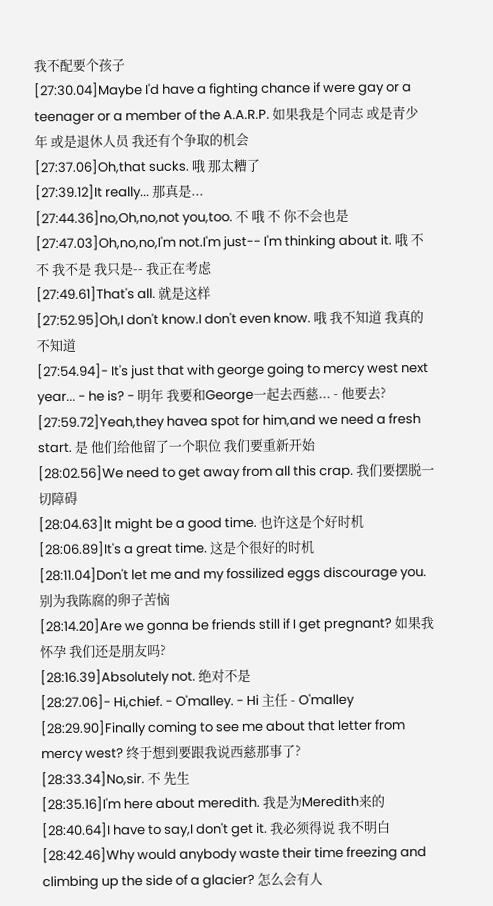我不配要个孩子
[27:30.04]Maybe I'd have a fighting chance if were gay or a teenager or a member of the A.A.R.P. 如果我是个同志 或是青少年 或是退休人员 我还有个争取的机会
[27:37.06]Oh,that sucks. 哦 那太糟了
[27:39.12]It really... 那真是...
[27:44.36]no,Oh,no,not you,too. 不 哦 不 你不会也是
[27:47.03]Oh,no,no,I'm not.I'm just-- I'm thinking about it. 哦 不 不 我不是 我只是-- 我正在考虑
[27:49.61]That's all. 就是这样
[27:52.95]Oh,I don't know.I don't even know. 哦 我不知道 我真的不知道
[27:54.94]- It's just that with george going to mercy west next year... - he is? - 明年 我要和George一起去西慈... - 他要去?
[27:59.72]Yeah,they havea spot for him,and we need a fresh start. 是 他们给他留了一个职位 我们要重新开始
[28:02.56]We need to get away from all this crap. 我们要摆脱一切障碍
[28:04.63]It might be a good time. 也许这是个好时机
[28:06.89]It's a great time. 这是个很好的时机
[28:11.04]Don't let me and my fossilized eggs discourage you. 别为我陈腐的卵子苦恼
[28:14.20]Are we gonna be friends still if I get pregnant? 如果我怀孕 我们还是朋友吗?
[28:16.39]Absolutely not. 绝对不是
[28:27.06]- Hi,chief. - O'malley. - Hi 主任 - O'malley
[28:29.90]Finally coming to see me about that letter from mercy west? 终于想到要跟我说西慈那事了?
[28:33.34]No,sir. 不 先生
[28:35.16]I'm here about meredith. 我是为Meredith来的
[28:40.64]I have to say,I don't get it. 我必须得说 我不明白
[28:42.46]Why would anybody waste their time freezing and climbing up the side of a glacier? 怎么会有人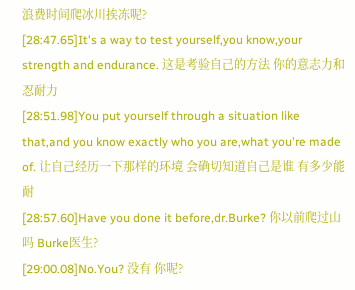浪费时间爬冰川挨冻呢?
[28:47.65]It's a way to test yourself,you know,your strength and endurance. 这是考验自己的方法 你的意志力和忍耐力
[28:51.98]You put yourself through a situation like that,and you know exactly who you are,what you're made of. 让自己经历一下那样的环境 会确切知道自己是谁 有多少能耐
[28:57.60]Have you done it before,dr.Burke? 你以前爬过山吗 Burke医生?
[29:00.08]No.You? 没有 你呢?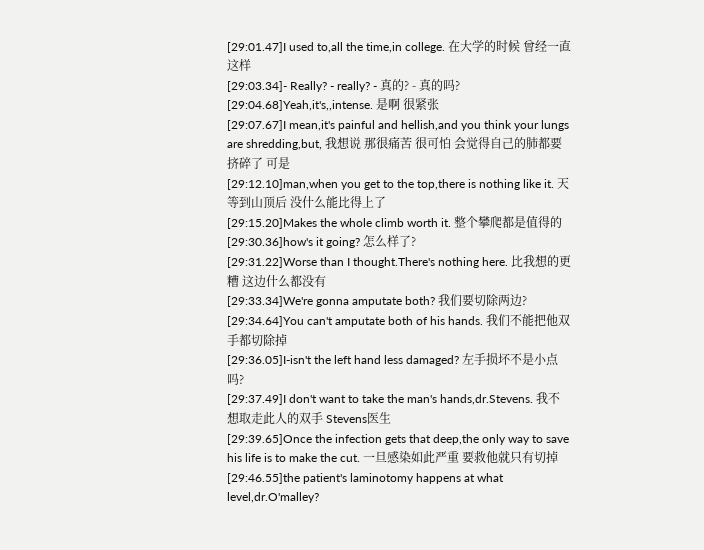[29:01.47]I used to,all the time,in college. 在大学的时候 曾经一直这样
[29:03.34]- Really? - really? - 真的? - 真的吗?
[29:04.68]Yeah,it's,,intense. 是啊 很紧张
[29:07.67]I mean,it's painful and hellish,and you think your lungs are shredding,but, 我想说 那很痛苦 很可怕 会觉得自己的肺都要挤碎了 可是
[29:12.10]man,when you get to the top,there is nothing like it. 天 等到山顶后 没什么能比得上了
[29:15.20]Makes the whole climb worth it. 整个攀爬都是值得的
[29:30.36]how's it going? 怎么样了?
[29:31.22]Worse than I thought.There's nothing here. 比我想的更糟 这边什么都没有
[29:33.34]We're gonna amputate both? 我们要切除两边?
[29:34.64]You can't amputate both of his hands. 我们不能把他双手都切除掉
[29:36.05]I-isn't the left hand less damaged? 左手损坏不是小点吗?
[29:37.49]I don't want to take the man's hands,dr.Stevens. 我不想取走此人的双手 Stevens医生
[29:39.65]Once the infection gets that deep,the only way to save his life is to make the cut. 一旦感染如此严重 要救他就只有切掉
[29:46.55]the patient's laminotomy happens at what level,dr.O'malley?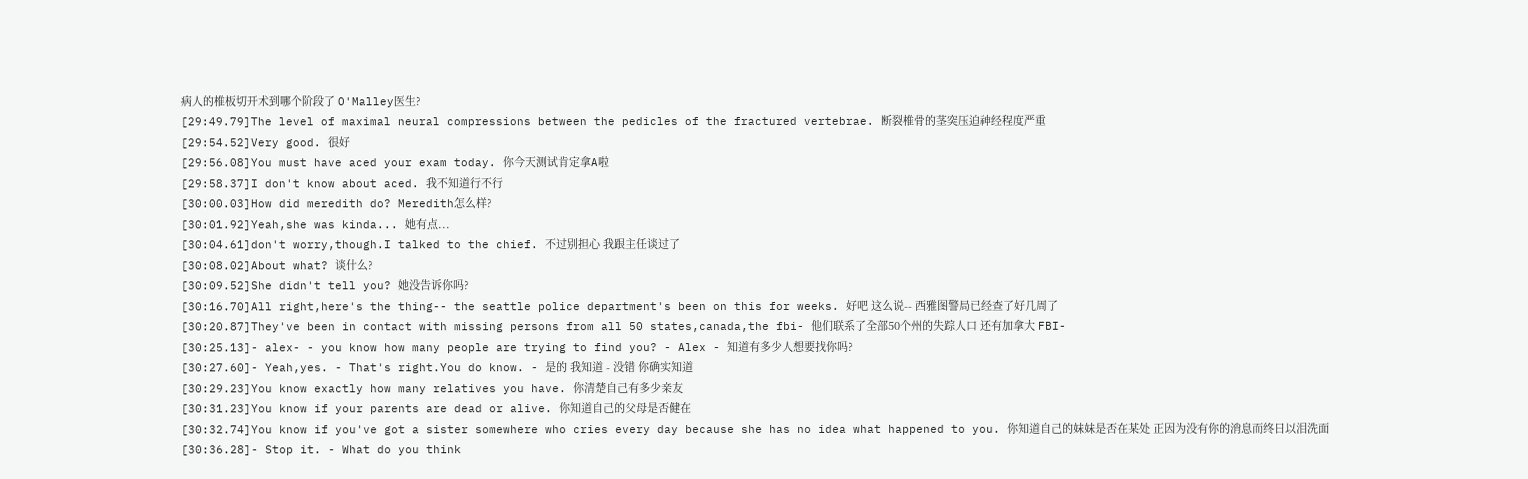病人的椎板切开术到哪个阶段了 O'Malley医生?
[29:49.79]The level of maximal neural compressions between the pedicles of the fractured vertebrae. 断裂椎骨的茎突压迫神经程度严重
[29:54.52]Very good. 很好
[29:56.08]You must have aced your exam today. 你今天测试肯定拿A啦
[29:58.37]I don't know about aced. 我不知道行不行
[30:00.03]How did meredith do? Meredith怎么样?
[30:01.92]Yeah,she was kinda... 她有点...
[30:04.61]don't worry,though.I talked to the chief. 不过别担心 我跟主任谈过了
[30:08.02]About what? 谈什么?
[30:09.52]She didn't tell you? 她没告诉你吗?
[30:16.70]All right,here's the thing-- the seattle police department's been on this for weeks. 好吧 这么说-- 西雅图警局已经查了好几周了
[30:20.87]They've been in contact with missing persons from all 50 states,canada,the fbi- 他们联系了全部50个州的失踪人口 还有加拿大 FBI-
[30:25.13]- alex- - you know how many people are trying to find you? - Alex - 知道有多少人想要找你吗?
[30:27.60]- Yeah,yes. - That's right.You do know. - 是的 我知道 - 没错 你确实知道
[30:29.23]You know exactly how many relatives you have. 你清楚自己有多少亲友
[30:31.23]You know if your parents are dead or alive. 你知道自己的父母是否健在
[30:32.74]You know if you've got a sister somewhere who cries every day because she has no idea what happened to you. 你知道自己的妹妹是否在某处 正因为没有你的消息而终日以泪洗面
[30:36.28]- Stop it. - What do you think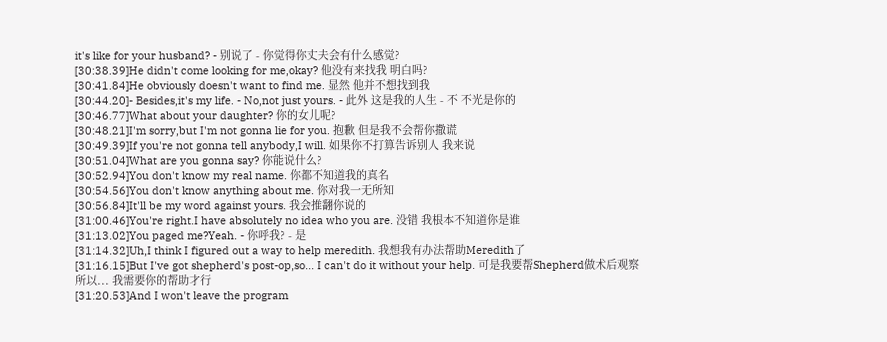it's like for your husband? - 别说了 - 你觉得你丈夫会有什么感觉?
[30:38.39]He didn't come looking for me,okay? 他没有来找我 明白吗?
[30:41.84]He obviously doesn't want to find me. 显然 他并不想找到我
[30:44.20]- Besides,it's my life. - No,not just yours. - 此外 这是我的人生 - 不 不光是你的
[30:46.77]What about your daughter? 你的女儿呢?
[30:48.21]I'm sorry,but I'm not gonna lie for you. 抱歉 但是我不会帮你撒谎
[30:49.39]If you're not gonna tell anybody,I will. 如果你不打算告诉别人 我来说
[30:51.04]What are you gonna say? 你能说什么?
[30:52.94]You don't know my real name. 你都不知道我的真名
[30:54.56]You don't know anything about me. 你对我一无所知
[30:56.84]It'll be my word against yours. 我会推翻你说的
[31:00.46]You're right.I have absolutely no idea who you are. 没错 我根本不知道你是谁
[31:13.02]You paged me?Yeah. - 你呼我? - 是
[31:14.32]Uh,I think I figured out a way to help meredith. 我想我有办法帮助Meredith了
[31:16.15]But I've got shepherd's post-op,so... I can't do it without your help. 可是我要帮Shepherd做术后观察 所以... 我需要你的帮助才行
[31:20.53]And I won't leave the program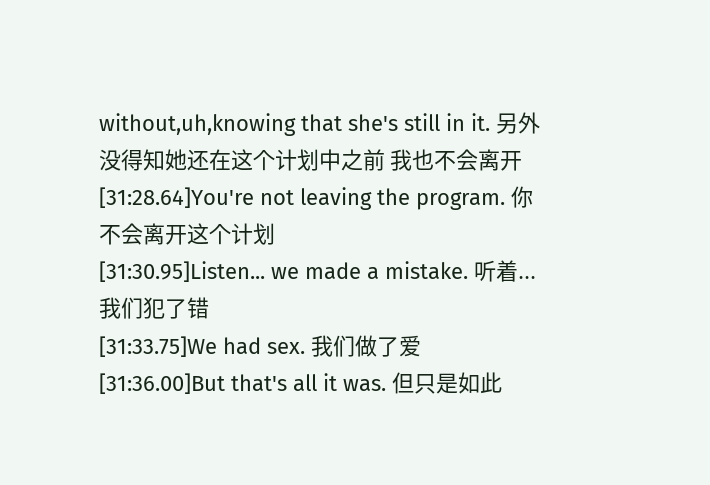without,uh,knowing that she's still in it. 另外没得知她还在这个计划中之前 我也不会离开
[31:28.64]You're not leaving the program. 你不会离开这个计划
[31:30.95]Listen... we made a mistake. 听着...我们犯了错
[31:33.75]We had sex. 我们做了爱
[31:36.00]But that's all it was. 但只是如此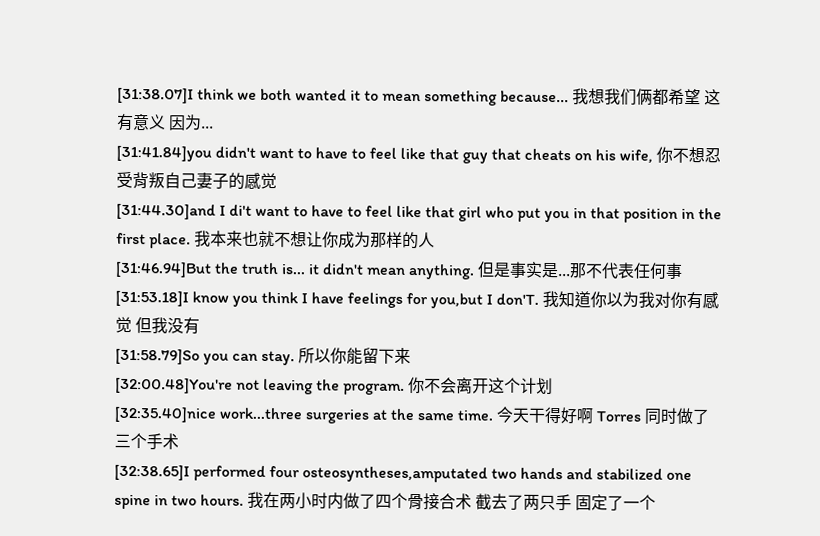[31:38.07]I think we both wanted it to mean something because... 我想我们俩都希望 这有意义 因为...
[31:41.84]you didn't want to have to feel like that guy that cheats on his wife, 你不想忍受背叛自己妻子的感觉
[31:44.30]and I di't want to have to feel like that girl who put you in that position in the first place. 我本来也就不想让你成为那样的人
[31:46.94]But the truth is... it didn't mean anything. 但是事实是...那不代表任何事
[31:53.18]I know you think I have feelings for you,but I don'T. 我知道你以为我对你有感觉 但我没有
[31:58.79]So you can stay. 所以你能留下来
[32:00.48]You're not leaving the program. 你不会离开这个计划
[32:35.40]nice work...three surgeries at the same time. 今天干得好啊 Torres 同时做了三个手术
[32:38.65]I performed four osteosyntheses,amputated two hands and stabilized one spine in two hours. 我在两小时内做了四个骨接合术 截去了两只手 固定了一个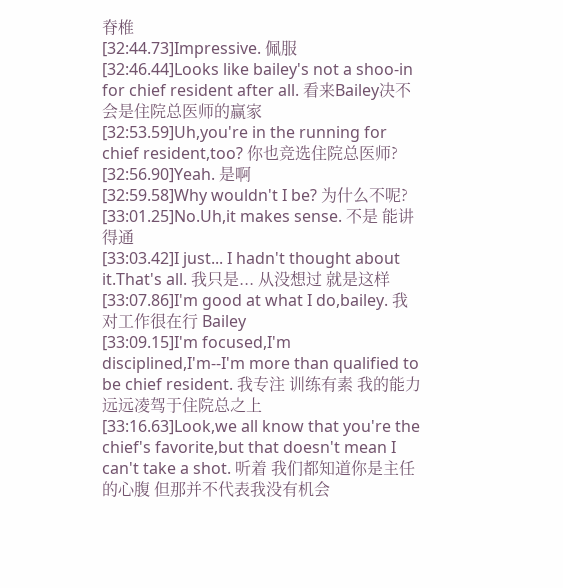脊椎
[32:44.73]Impressive. 佩服
[32:46.44]Looks like bailey's not a shoo-in for chief resident after all. 看来Bailey决不会是住院总医师的赢家
[32:53.59]Uh,you're in the running for chief resident,too? 你也竞选住院总医师?
[32:56.90]Yeah. 是啊
[32:59.58]Why wouldn't I be? 为什么不呢?
[33:01.25]No.Uh,it makes sense. 不是 能讲得通
[33:03.42]I just... I hadn't thought about it.That's all. 我只是... 从没想过 就是这样
[33:07.86]I'm good at what I do,bailey. 我对工作很在行 Bailey
[33:09.15]I'm focused,I'm disciplined,I'm--I'm more than qualified to be chief resident. 我专注 训练有素 我的能力远远凌驾于住院总之上
[33:16.63]Look,we all know that you're the chief's favorite,but that doesn't mean I can't take a shot. 听着 我们都知道你是主任的心腹 但那并不代表我没有机会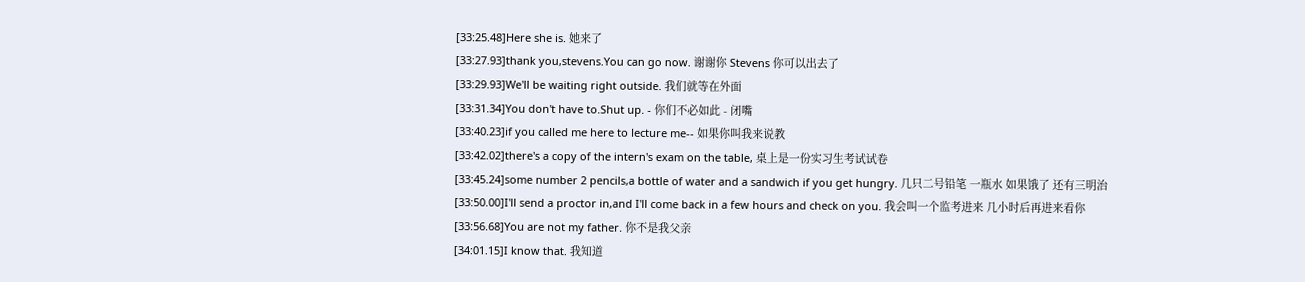[33:25.48]Here she is. 她来了
[33:27.93]thank you,stevens.You can go now. 谢谢你 Stevens 你可以出去了
[33:29.93]We'll be waiting right outside. 我们就等在外面
[33:31.34]You don't have to.Shut up. - 你们不必如此 - 闭嘴
[33:40.23]if you called me here to lecture me-- 如果你叫我来说教
[33:42.02]there's a copy of the intern's exam on the table, 桌上是一份实习生考试试卷
[33:45.24]some number 2 pencils,a bottle of water and a sandwich if you get hungry. 几只二号铅笔 一瓶水 如果饿了 还有三明治
[33:50.00]I'll send a proctor in,and I'll come back in a few hours and check on you. 我会叫一个监考进来 几小时后再进来看你
[33:56.68]You are not my father. 你不是我父亲
[34:01.15]I know that. 我知道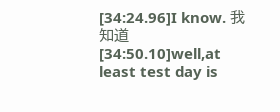[34:24.96]I know. 我知道
[34:50.10]well,at least test day is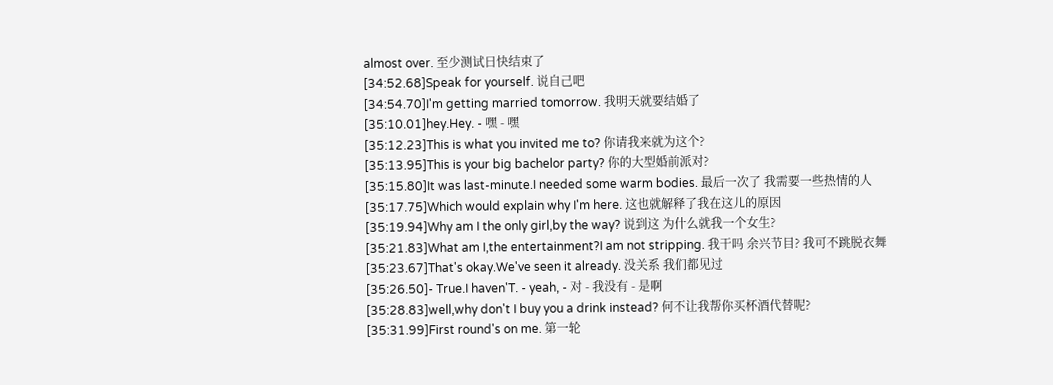almost over. 至少测试日快结束了
[34:52.68]Speak for yourself. 说自己吧
[34:54.70]I'm getting married tomorrow. 我明天就要结婚了
[35:10.01]hey.Hey. - 嘿 - 嘿
[35:12.23]This is what you invited me to? 你请我来就为这个?
[35:13.95]This is your big bachelor party? 你的大型婚前派对?
[35:15.80]It was last-minute.I needed some warm bodies. 最后一次了 我需要一些热情的人
[35:17.75]Which would explain why I'm here. 这也就解释了我在这儿的原因
[35:19.94]Why am I the only girl,by the way? 说到这 为什么就我一个女生?
[35:21.83]What am I,the entertainment?I am not stripping. 我干吗 余兴节目? 我可不跳脱衣舞
[35:23.67]That's okay.We've seen it already. 没关系 我们都见过
[35:26.50]- True.I haven'T. - yeah, - 对 - 我没有 - 是啊
[35:28.83]well,why don't I buy you a drink instead? 何不让我帮你买杯酒代替呢?
[35:31.99]First round's on me. 第一轮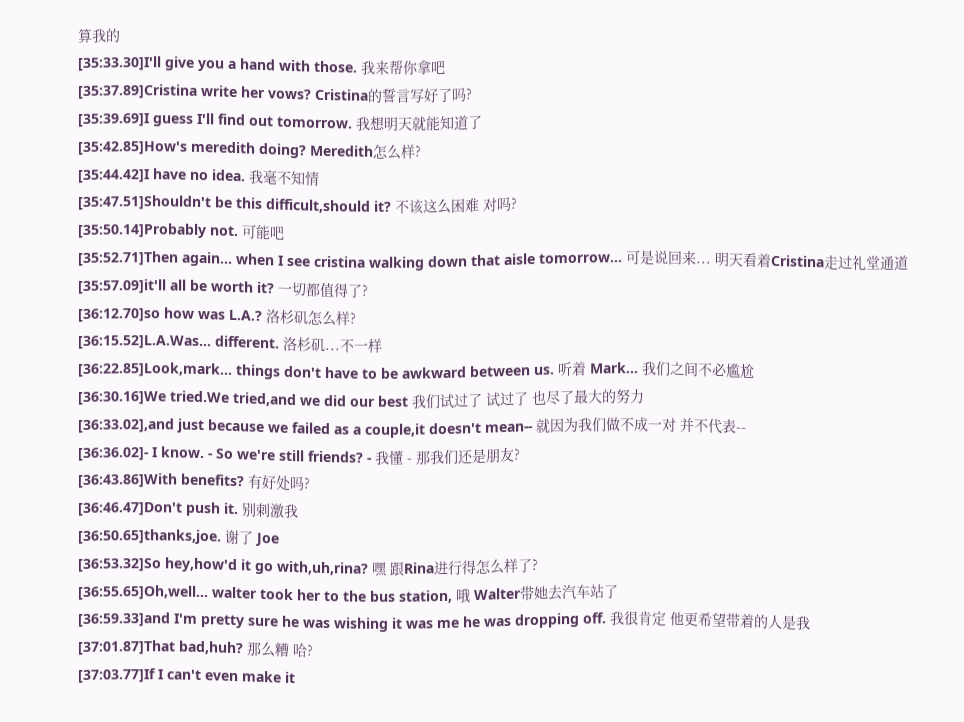算我的
[35:33.30]I'll give you a hand with those. 我来帮你拿吧
[35:37.89]Cristina write her vows? Cristina的誓言写好了吗?
[35:39.69]I guess I'll find out tomorrow. 我想明天就能知道了
[35:42.85]How's meredith doing? Meredith怎么样?
[35:44.42]I have no idea. 我毫不知情
[35:47.51]Shouldn't be this difficult,should it? 不该这么困难 对吗?
[35:50.14]Probably not. 可能吧
[35:52.71]Then again... when I see cristina walking down that aisle tomorrow... 可是说回来... 明天看着Cristina走过礼堂通道
[35:57.09]it'll all be worth it? 一切都值得了?
[36:12.70]so how was L.A.? 洛杉矶怎么样?
[36:15.52]L.A.Was... different. 洛杉矶...不一样
[36:22.85]Look,mark... things don't have to be awkward between us. 听着 Mark... 我们之间不必尴尬
[36:30.16]We tried.We tried,and we did our best 我们试过了 试过了 也尽了最大的努力
[36:33.02],and just because we failed as a couple,it doesn't mean-- 就因为我们做不成一对 并不代表--
[36:36.02]- I know. - So we're still friends? - 我懂 - 那我们还是朋友?
[36:43.86]With benefits? 有好处吗?
[36:46.47]Don't push it. 别刺激我
[36:50.65]thanks,joe. 谢了 Joe
[36:53.32]So hey,how'd it go with,uh,rina? 嘿 跟Rina进行得怎么样了?
[36:55.65]Oh,well... walter took her to the bus station, 哦 Walter带她去汽车站了
[36:59.33]and I'm pretty sure he was wishing it was me he was dropping off. 我很肯定 他更希望带着的人是我
[37:01.87]That bad,huh? 那么糟 哈?
[37:03.77]If I can't even make it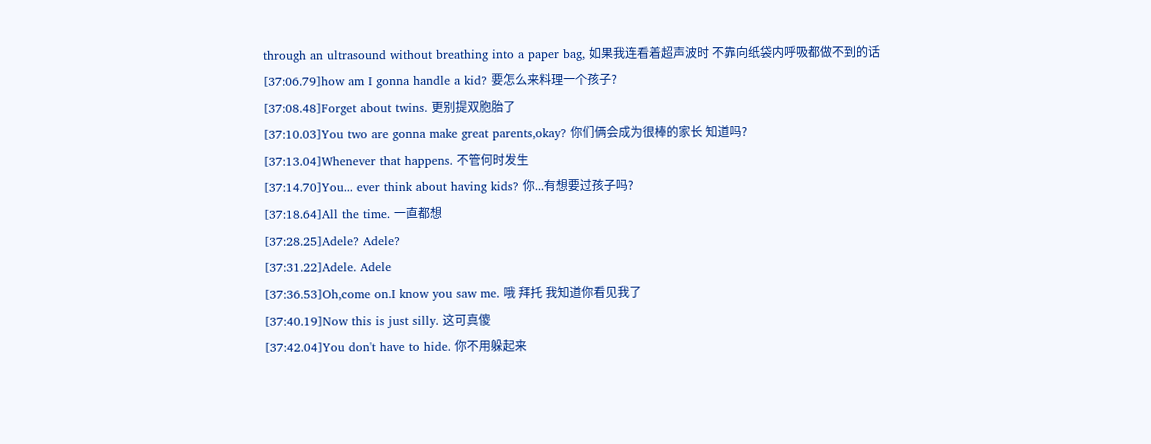through an ultrasound without breathing into a paper bag, 如果我连看着超声波时 不靠向纸袋内呼吸都做不到的话
[37:06.79]how am I gonna handle a kid? 要怎么来料理一个孩子?
[37:08.48]Forget about twins. 更别提双胞胎了
[37:10.03]You two are gonna make great parents,okay? 你们俩会成为很棒的家长 知道吗?
[37:13.04]Whenever that happens. 不管何时发生
[37:14.70]You... ever think about having kids? 你...有想要过孩子吗?
[37:18.64]All the time. 一直都想
[37:28.25]Adele? Adele?
[37:31.22]Adele. Adele
[37:36.53]Oh,come on.I know you saw me. 哦 拜托 我知道你看见我了
[37:40.19]Now this is just silly. 这可真傻
[37:42.04]You don't have to hide. 你不用躲起来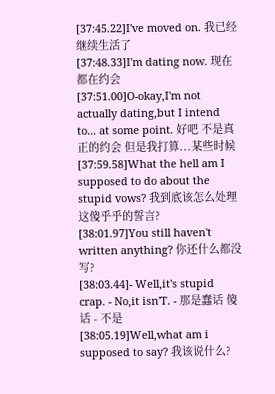[37:45.22]I've moved on. 我已经继续生活了
[37:48.33]I'm dating now. 现在都在约会
[37:51.00]O-okay,I'm not actually dating,but I intend to... at some point. 好吧 不是真正的约会 但是我打算...某些时候
[37:59.58]What the hell am I supposed to do about the stupid vows? 我到底该怎么处理这傻乎乎的誓言?
[38:01.97]You still haven't written anything? 你还什么都没写?
[38:03.44]- Well,it's stupid crap. - No,it isn'T. - 那是蠢话 傻话 - 不是
[38:05.19]Well,what am i supposed to say? 我该说什么?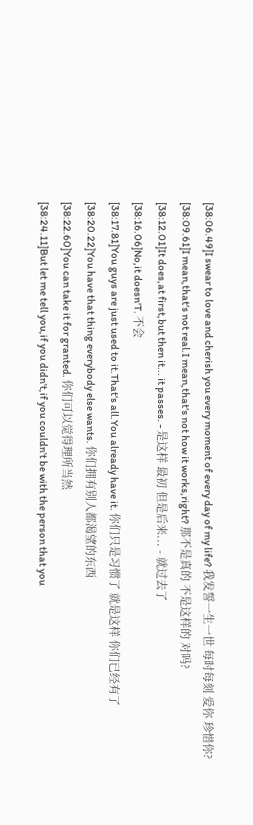[38:06.49]I swear to love and cherish you every moment of every day of my life? 我发誓一生一世 每时每刻 爱你 珍惜你?
[38:09.61]I mean,that's not real.I mean,that's not how it works,right? 那不是真的 不是这样的 对吗?
[38:12.01]It does,at first,but then it... it passes. - 是这样 最初 但是后来... - 就过去了
[38:16.06]No,it doesn'T. 不会
[38:17.81]You guys are just used to it.That's all.You already have it. 你们只是习惯了 就是这样 你们已经有了
[38:20.22]You have that thing everybody else wants. 你们拥有别人都渴望的东西
[38:22.60]You can take it for granted. 你们可以觉得理所当然
[38:24.11]But let me tell you,if you didn't,if you couldn't be with the person that you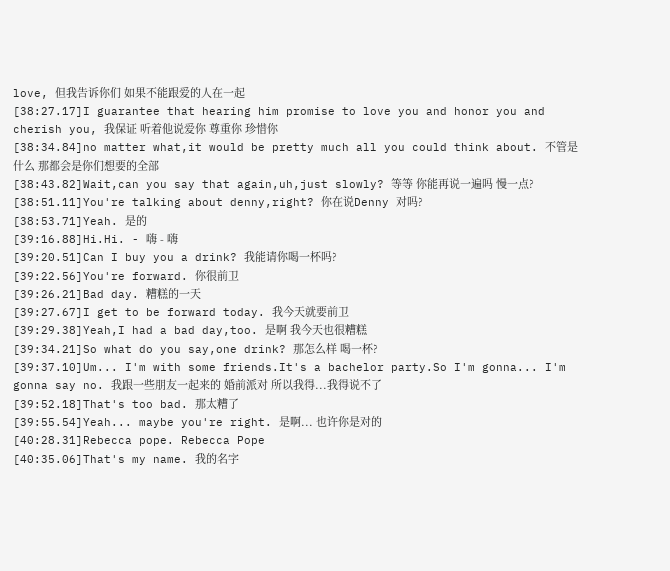love, 但我告诉你们 如果不能跟爱的人在一起
[38:27.17]I guarantee that hearing him promise to love you and honor you and cherish you, 我保证 听着他说爱你 尊重你 珍惜你
[38:34.84]no matter what,it would be pretty much all you could think about. 不管是什么 那都会是你们想要的全部
[38:43.82]Wait,can you say that again,uh,just slowly? 等等 你能再说一遍吗 慢一点?
[38:51.11]You're talking about denny,right? 你在说Denny 对吗?
[38:53.71]Yeah. 是的
[39:16.88]Hi.Hi. - 嗨 - 嗨
[39:20.51]Can I buy you a drink? 我能请你喝一杯吗?
[39:22.56]You're forward. 你很前卫
[39:26.21]Bad day. 糟糕的一天
[39:27.67]I get to be forward today. 我今天就要前卫
[39:29.38]Yeah,I had a bad day,too. 是啊 我今天也很糟糕
[39:34.21]So what do you say,one drink? 那怎么样 喝一杯?
[39:37.10]Um... I'm with some friends.It's a bachelor party.So I'm gonna... I'm gonna say no. 我跟一些朋友一起来的 婚前派对 所以我得...我得说不了
[39:52.18]That's too bad. 那太糟了
[39:55.54]Yeah... maybe you're right. 是啊... 也许你是对的
[40:28.31]Rebecca pope. Rebecca Pope
[40:35.06]That's my name. 我的名字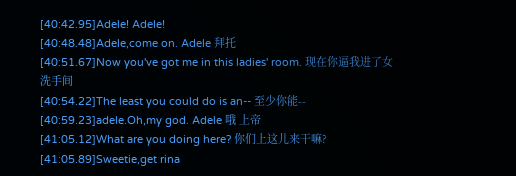[40:42.95]Adele! Adele!
[40:48.48]Adele,come on. Adele 拜托
[40:51.67]Now you've got me in this ladies' room. 现在你逼我进了女洗手间
[40:54.22]The least you could do is an-- 至少你能--
[40:59.23]adele.Oh,my god. Adele 哦 上帝
[41:05.12]What are you doing here? 你们上这儿来干嘛?
[41:05.89]Sweetie,get rina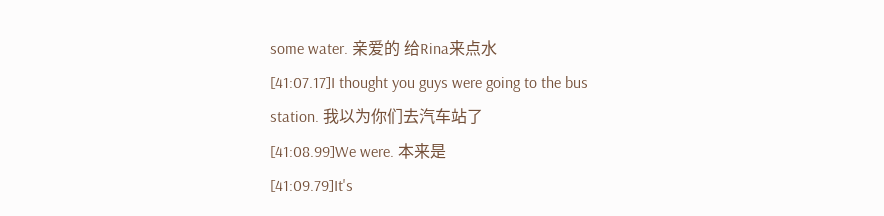some water. 亲爱的 给Rina来点水
[41:07.17]I thought you guys were going to the bus station. 我以为你们去汽车站了
[41:08.99]We were. 本来是
[41:09.79]It's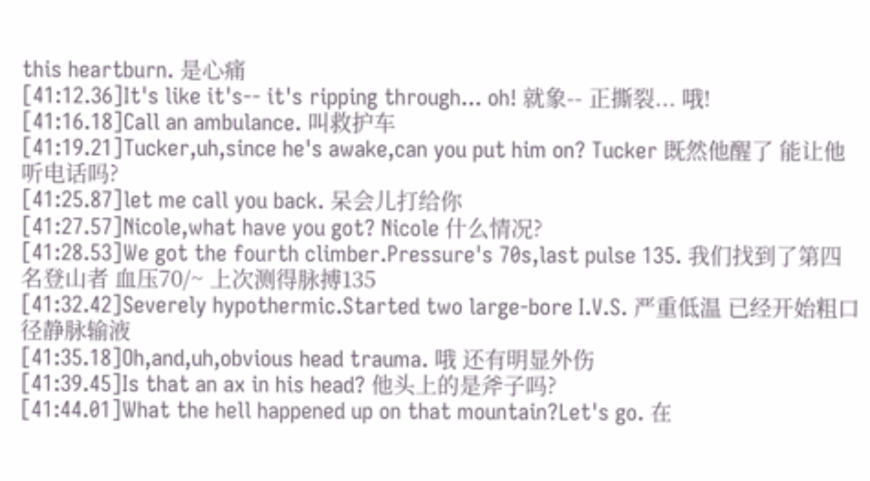this heartburn. 是心痛
[41:12.36]It's like it's-- it's ripping through... oh! 就象-- 正撕裂... 哦!
[41:16.18]Call an ambulance. 叫救护车
[41:19.21]Tucker,uh,since he's awake,can you put him on? Tucker 既然他醒了 能让他听电话吗?
[41:25.87]let me call you back. 呆会儿打给你
[41:27.57]Nicole,what have you got? Nicole 什么情况?
[41:28.53]We got the fourth climber.Pressure's 70s,last pulse 135. 我们找到了第四名登山者 血压70/~ 上次测得脉搏135
[41:32.42]Severely hypothermic.Started two large-bore I.V.S. 严重低温 已经开始粗口径静脉输液
[41:35.18]Oh,and,uh,obvious head trauma. 哦 还有明显外伤
[41:39.45]Is that an ax in his head? 他头上的是斧子吗?
[41:44.01]What the hell happened up on that mountain?Let's go. 在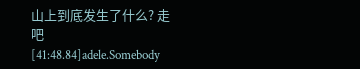山上到底发生了什么? 走吧
[41:48.84]adele.Somebody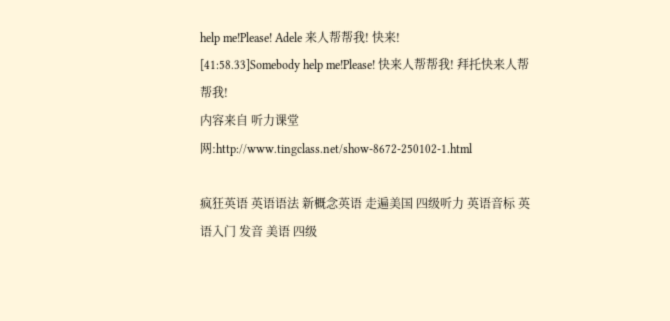help me!Please! Adele 来人帮帮我! 快来!
[41:58.33]Somebody help me!Please! 快来人帮帮我! 拜托快来人帮帮我!
内容来自 听力课堂网:http://www.tingclass.net/show-8672-250102-1.html

疯狂英语 英语语法 新概念英语 走遍美国 四级听力 英语音标 英语入门 发音 美语 四级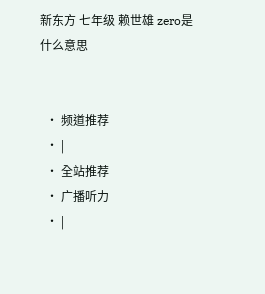新东方 七年级 赖世雄 zero是什么意思


  • 频道推荐
  • |
  • 全站推荐
  • 广播听力
  • |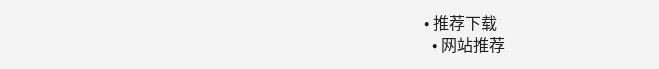• 推荐下载
  • 网站推荐